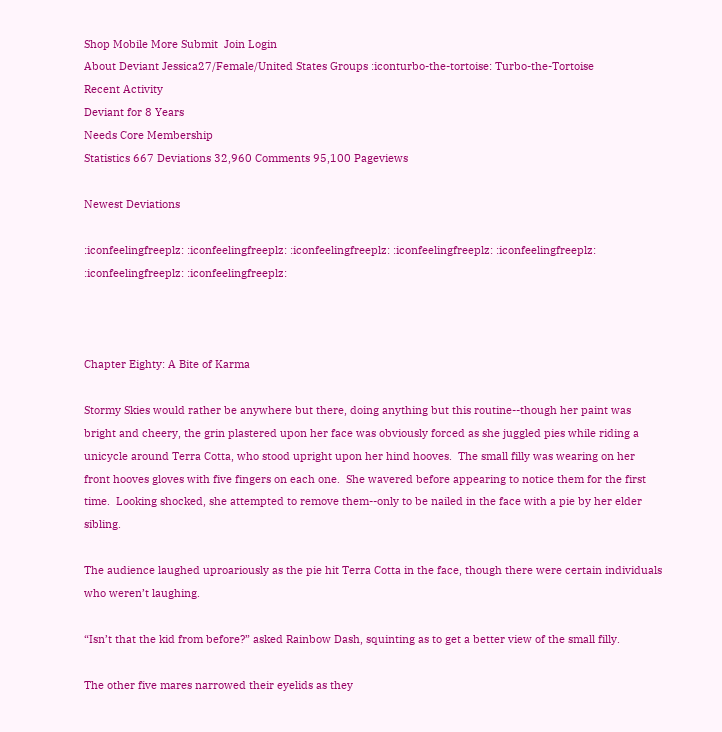Shop Mobile More Submit  Join Login
About Deviant Jessica27/Female/United States Groups :iconturbo-the-tortoise: Turbo-the-Tortoise
Recent Activity
Deviant for 8 Years
Needs Core Membership
Statistics 667 Deviations 32,960 Comments 95,100 Pageviews

Newest Deviations

:iconfeelingfreeplz: :iconfeelingfreeplz: :iconfeelingfreeplz: :iconfeelingfreeplz: :iconfeelingfreeplz: :iconfeelingfreeplz: :iconfeelingfreeplz:



Chapter Eighty: A Bite of Karma

Stormy Skies would rather be anywhere but there, doing anything but this routine--though her paint was bright and cheery, the grin plastered upon her face was obviously forced as she juggled pies while riding a unicycle around Terra Cotta, who stood upright upon her hind hooves.  The small filly was wearing on her front hooves gloves with five fingers on each one.  She wavered before appearing to notice them for the first time.  Looking shocked, she attempted to remove them--only to be nailed in the face with a pie by her elder sibling.

The audience laughed uproariously as the pie hit Terra Cotta in the face, though there were certain individuals who weren’t laughing.

“Isn’t that the kid from before?” asked Rainbow Dash, squinting as to get a better view of the small filly.

The other five mares narrowed their eyelids as they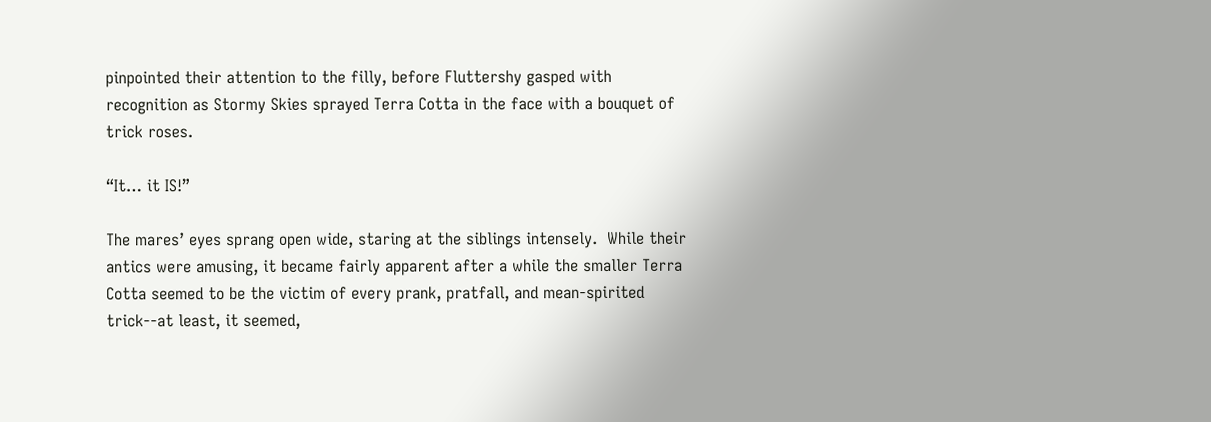pinpointed their attention to the filly, before Fluttershy gasped with recognition as Stormy Skies sprayed Terra Cotta in the face with a bouquet of trick roses.

“It… it IS!”

The mares’ eyes sprang open wide, staring at the siblings intensely.  While their antics were amusing, it became fairly apparent after a while the smaller Terra Cotta seemed to be the victim of every prank, pratfall, and mean-spirited trick--at least, it seemed,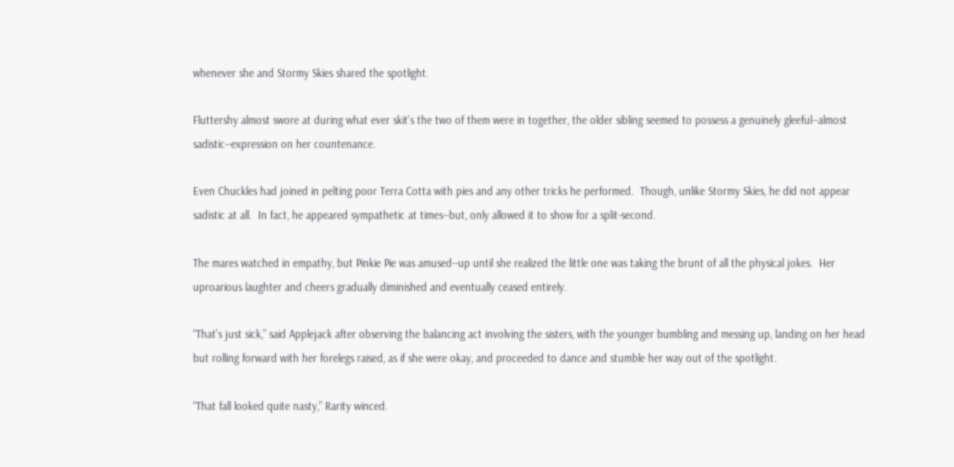whenever she and Stormy Skies shared the spotlight.

Fluttershy almost swore at during what ever skit’s the two of them were in together, the older sibling seemed to possess a genuinely gleeful--almost sadistic--expression on her countenance.

Even Chuckles had joined in pelting poor Terra Cotta with pies and any other tricks he performed.  Though, unlike Stormy Skies, he did not appear sadistic at all.  In fact, he appeared sympathetic at times--but, only allowed it to show for a split-second.

The mares watched in empathy, but Pinkie Pie was amused--up until she realized the little one was taking the brunt of all the physical jokes.  Her uproarious laughter and cheers gradually diminished and eventually ceased entirely.

“That’s just sick,” said Applejack after observing the balancing act involving the sisters, with the younger bumbling and messing up, landing on her head but rolling forward with her forelegs raised, as if she were okay, and proceeded to dance and stumble her way out of the spotlight.

“That fall looked quite nasty,” Rarity winced.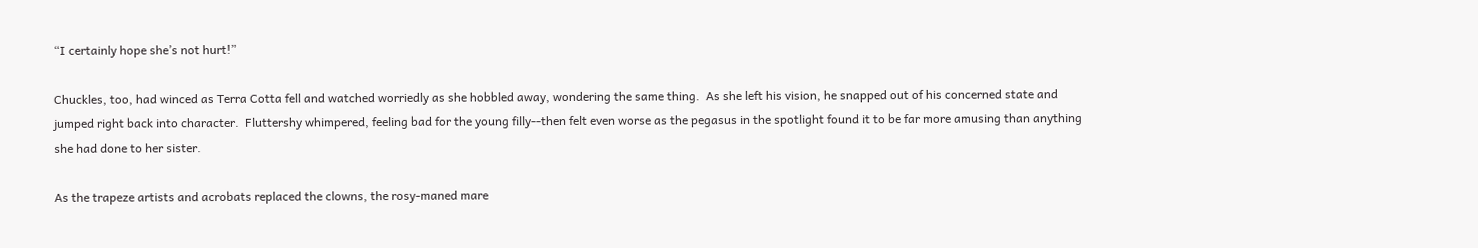“I certainly hope she’s not hurt!”

Chuckles, too, had winced as Terra Cotta fell and watched worriedly as she hobbled away, wondering the same thing.  As she left his vision, he snapped out of his concerned state and jumped right back into character.  Fluttershy whimpered, feeling bad for the young filly--then felt even worse as the pegasus in the spotlight found it to be far more amusing than anything she had done to her sister.

As the trapeze artists and acrobats replaced the clowns, the rosy-maned mare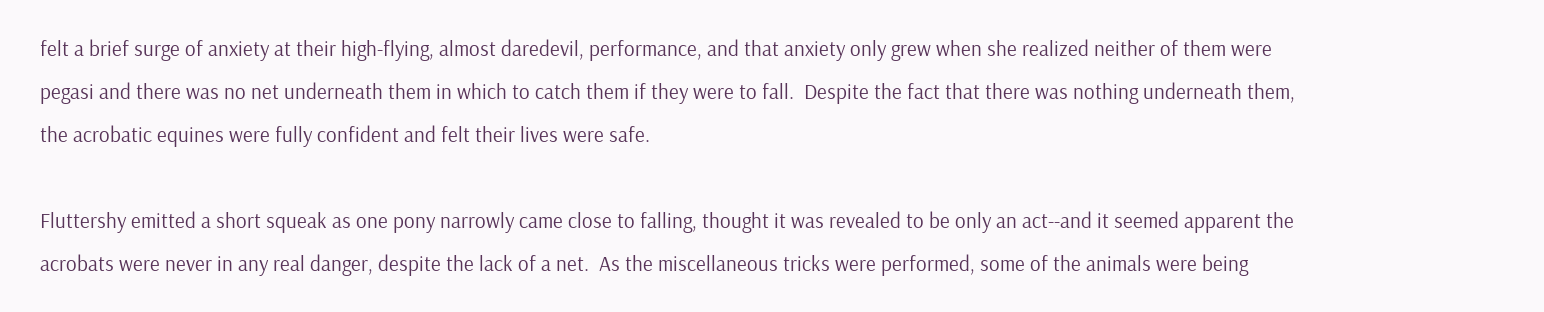felt a brief surge of anxiety at their high-flying, almost daredevil, performance, and that anxiety only grew when she realized neither of them were pegasi and there was no net underneath them in which to catch them if they were to fall.  Despite the fact that there was nothing underneath them, the acrobatic equines were fully confident and felt their lives were safe.

Fluttershy emitted a short squeak as one pony narrowly came close to falling, thought it was revealed to be only an act--and it seemed apparent the acrobats were never in any real danger, despite the lack of a net.  As the miscellaneous tricks were performed, some of the animals were being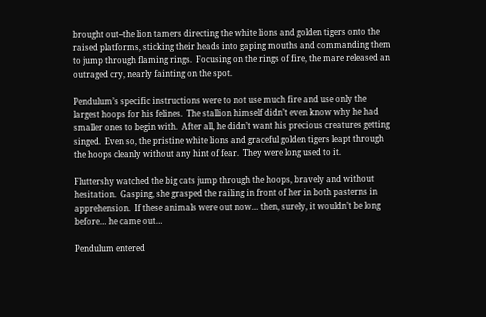brought out--the lion tamers directing the white lions and golden tigers onto the raised platforms, sticking their heads into gaping mouths and commanding them to jump through flaming rings.  Focusing on the rings of fire, the mare released an outraged cry, nearly fainting on the spot.

Pendulum’s specific instructions were to not use much fire and use only the largest hoops for his felines.  The stallion himself didn’t even know why he had smaller ones to begin with.  After all, he didn’t want his precious creatures getting singed.  Even so, the pristine white lions and graceful golden tigers leapt through the hoops cleanly without any hint of fear.  They were long used to it.

Fluttershy watched the big cats jump through the hoops, bravely and without hesitation.  Gasping, she grasped the railing in front of her in both pasterns in apprehension.  If these animals were out now… then, surely, it wouldn’t be long before… he came out…

Pendulum entered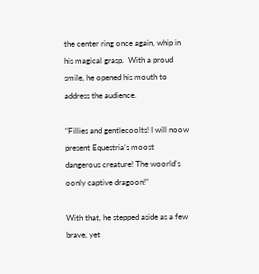the center ring once again, whip in his magical grasp.  With a proud smile, he opened his mouth to address the audience.

“Fillies and gentlecoolts! I will noow present Equestria’s moost dangerous creature! The woorld’s oonly captive dragoon!”

With that, he stepped aside as a few brave, yet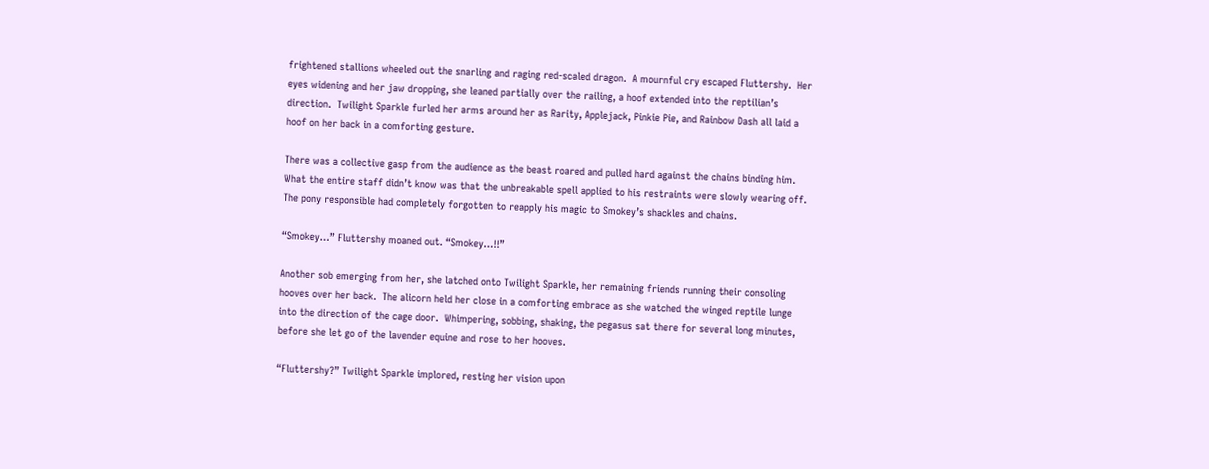frightened stallions wheeled out the snarling and raging red-scaled dragon.  A mournful cry escaped Fluttershy.  Her eyes widening and her jaw dropping, she leaned partially over the railing, a hoof extended into the reptilian’s direction.  Twilight Sparkle furled her arms around her as Rarity, Applejack, Pinkie Pie, and Rainbow Dash all laid a hoof on her back in a comforting gesture.

There was a collective gasp from the audience as the beast roared and pulled hard against the chains binding him.  What the entire staff didn’t know was that the unbreakable spell applied to his restraints were slowly wearing off.  The pony responsible had completely forgotten to reapply his magic to Smokey’s shackles and chains.

“Smokey…” Fluttershy moaned out. “Smokey…!!”

Another sob emerging from her, she latched onto Twilight Sparkle, her remaining friends running their consoling hooves over her back.  The alicorn held her close in a comforting embrace as she watched the winged reptile lunge into the direction of the cage door.  Whimpering, sobbing, shaking, the pegasus sat there for several long minutes, before she let go of the lavender equine and rose to her hooves.

“Fluttershy?” Twilight Sparkle implored, resting her vision upon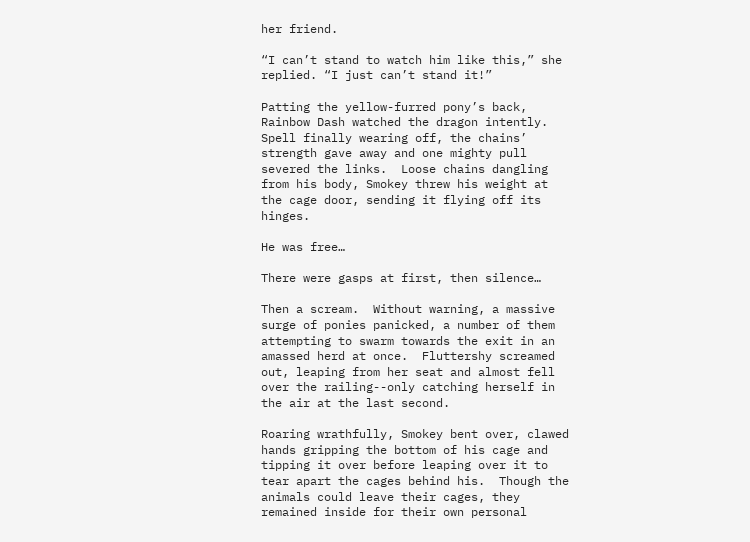her friend.

“I can’t stand to watch him like this,” she replied. “I just can’t stand it!”

Patting the yellow-furred pony’s back, Rainbow Dash watched the dragon intently.  Spell finally wearing off, the chains’ strength gave away and one mighty pull severed the links.  Loose chains dangling from his body, Smokey threw his weight at the cage door, sending it flying off its hinges.

He was free…

There were gasps at first, then silence…

Then a scream.  Without warning, a massive surge of ponies panicked, a number of them attempting to swarm towards the exit in an amassed herd at once.  Fluttershy screamed out, leaping from her seat and almost fell over the railing--only catching herself in the air at the last second.

Roaring wrathfully, Smokey bent over, clawed hands gripping the bottom of his cage and tipping it over before leaping over it to tear apart the cages behind his.  Though the animals could leave their cages, they remained inside for their own personal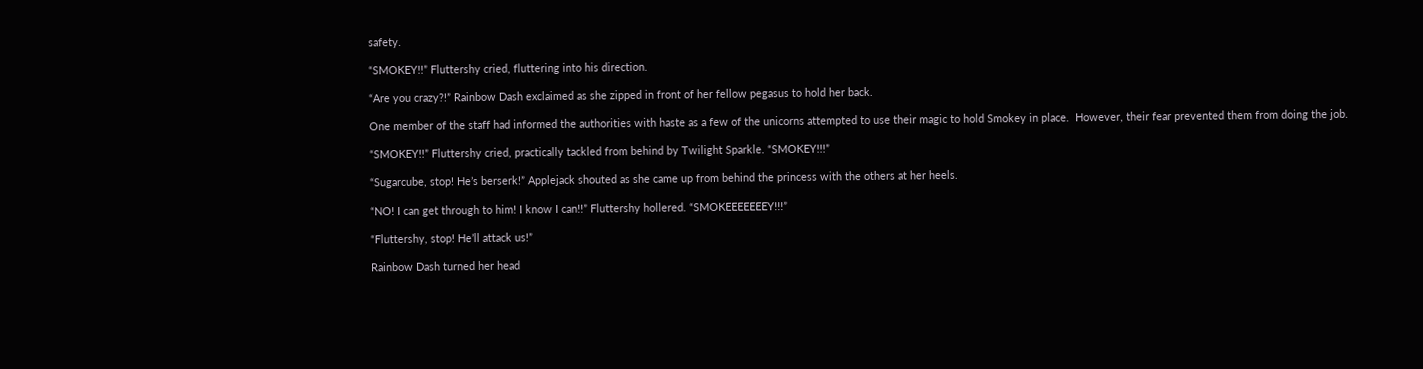safety.

“SMOKEY!!” Fluttershy cried, fluttering into his direction.

“Are you crazy?!” Rainbow Dash exclaimed as she zipped in front of her fellow pegasus to hold her back.

One member of the staff had informed the authorities with haste as a few of the unicorns attempted to use their magic to hold Smokey in place.  However, their fear prevented them from doing the job.

“SMOKEY!!” Fluttershy cried, practically tackled from behind by Twilight Sparkle. “SMOKEY!!!”

“Sugarcube, stop! He’s berserk!” Applejack shouted as she came up from behind the princess with the others at her heels.

“NO! I can get through to him! I know I can!!” Fluttershy hollered. “SMOKEEEEEEEY!!!”

“Fluttershy, stop! He’ll attack us!”

Rainbow Dash turned her head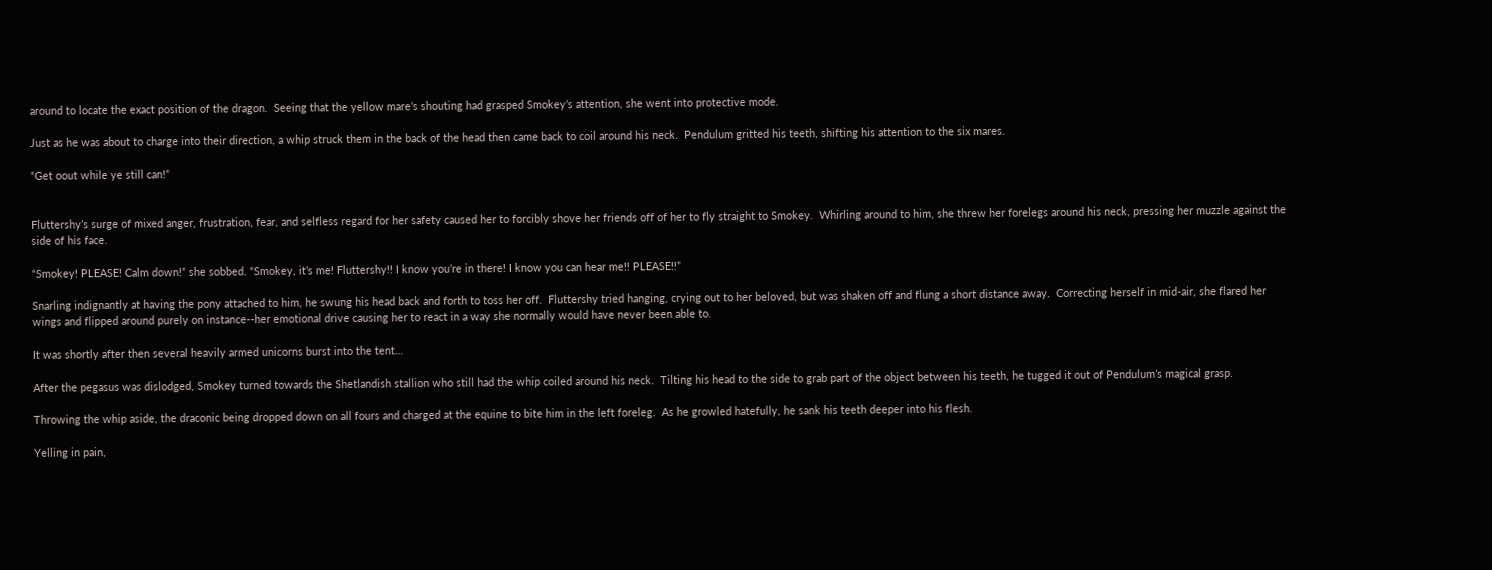around to locate the exact position of the dragon.  Seeing that the yellow mare’s shouting had grasped Smokey’s attention, she went into protective mode.

Just as he was about to charge into their direction, a whip struck them in the back of the head then came back to coil around his neck.  Pendulum gritted his teeth, shifting his attention to the six mares.

“Get oout while ye still can!”


Fluttershy’s surge of mixed anger, frustration, fear, and selfless regard for her safety caused her to forcibly shove her friends off of her to fly straight to Smokey.  Whirling around to him, she threw her forelegs around his neck, pressing her muzzle against the side of his face.

“Smokey! PLEASE! Calm down!” she sobbed. “Smokey, it’s me! Fluttershy!! I know you’re in there! I know you can hear me!! PLEASE!!”

Snarling indignantly at having the pony attached to him, he swung his head back and forth to toss her off.  Fluttershy tried hanging, crying out to her beloved, but was shaken off and flung a short distance away.  Correcting herself in mid-air, she flared her wings and flipped around purely on instance--her emotional drive causing her to react in a way she normally would have never been able to.

It was shortly after then several heavily armed unicorns burst into the tent…

After the pegasus was dislodged, Smokey turned towards the Shetlandish stallion who still had the whip coiled around his neck.  Tilting his head to the side to grab part of the object between his teeth, he tugged it out of Pendulum’s magical grasp.

Throwing the whip aside, the draconic being dropped down on all fours and charged at the equine to bite him in the left foreleg.  As he growled hatefully, he sank his teeth deeper into his flesh.

Yelling in pain,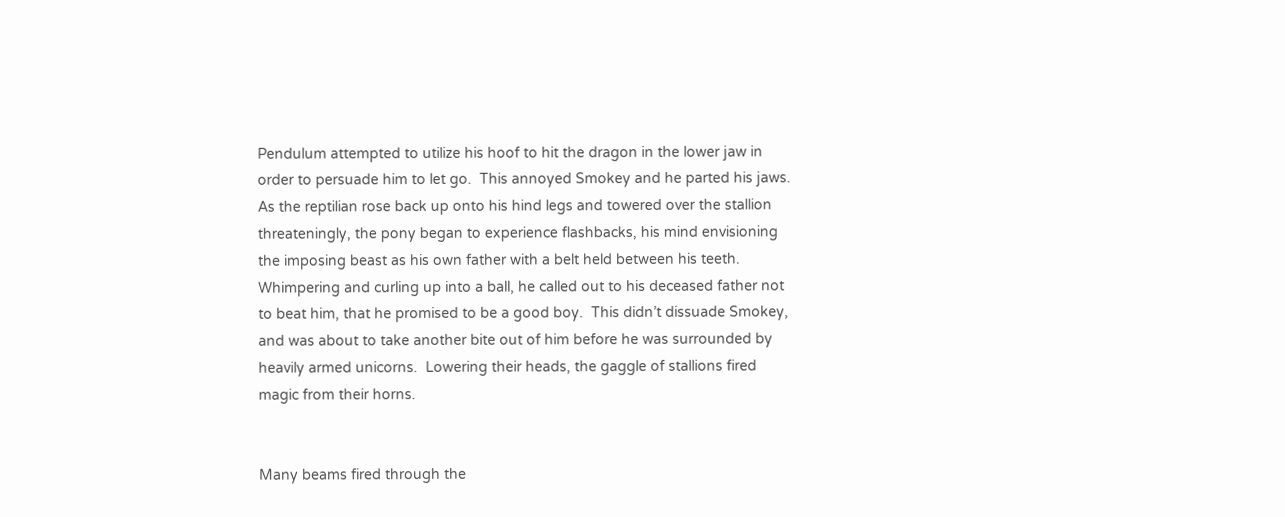Pendulum attempted to utilize his hoof to hit the dragon in the lower jaw in order to persuade him to let go.  This annoyed Smokey and he parted his jaws.  As the reptilian rose back up onto his hind legs and towered over the stallion threateningly, the pony began to experience flashbacks, his mind envisioning the imposing beast as his own father with a belt held between his teeth.  Whimpering and curling up into a ball, he called out to his deceased father not to beat him, that he promised to be a good boy.  This didn’t dissuade Smokey, and was about to take another bite out of him before he was surrounded by heavily armed unicorns.  Lowering their heads, the gaggle of stallions fired magic from their horns.


Many beams fired through the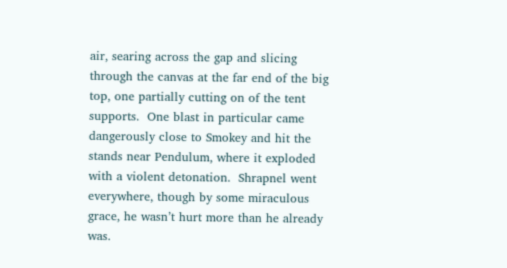air, searing across the gap and slicing through the canvas at the far end of the big top, one partially cutting on of the tent supports.  One blast in particular came dangerously close to Smokey and hit the stands near Pendulum, where it exploded with a violent detonation.  Shrapnel went everywhere, though by some miraculous grace, he wasn’t hurt more than he already was.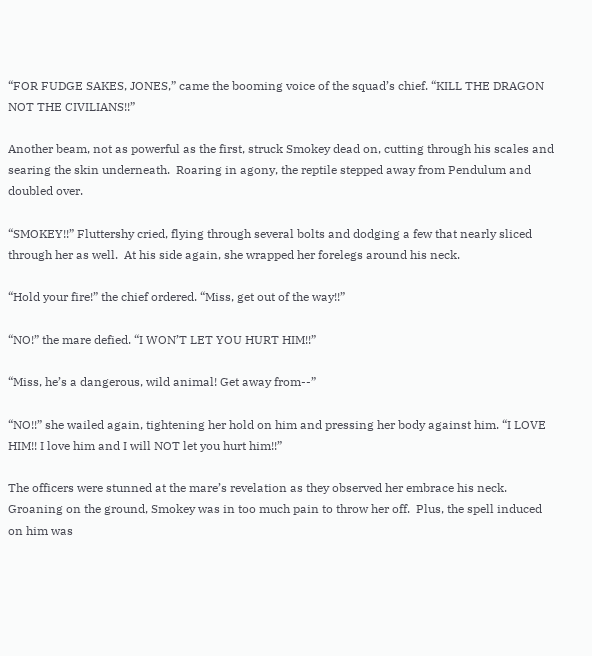“FOR FUDGE SAKES, JONES,” came the booming voice of the squad’s chief. “KILL THE DRAGON NOT THE CIVILIANS!!”

Another beam, not as powerful as the first, struck Smokey dead on, cutting through his scales and searing the skin underneath.  Roaring in agony, the reptile stepped away from Pendulum and doubled over.

“SMOKEY!!” Fluttershy cried, flying through several bolts and dodging a few that nearly sliced through her as well.  At his side again, she wrapped her forelegs around his neck.

“Hold your fire!” the chief ordered. “Miss, get out of the way!!”

“NO!” the mare defied. “I WON’T LET YOU HURT HIM!!”

“Miss, he’s a dangerous, wild animal! Get away from--”

“NO!!” she wailed again, tightening her hold on him and pressing her body against him. “I LOVE HIM!! I love him and I will NOT let you hurt him!!”

The officers were stunned at the mare’s revelation as they observed her embrace his neck.  Groaning on the ground, Smokey was in too much pain to throw her off.  Plus, the spell induced on him was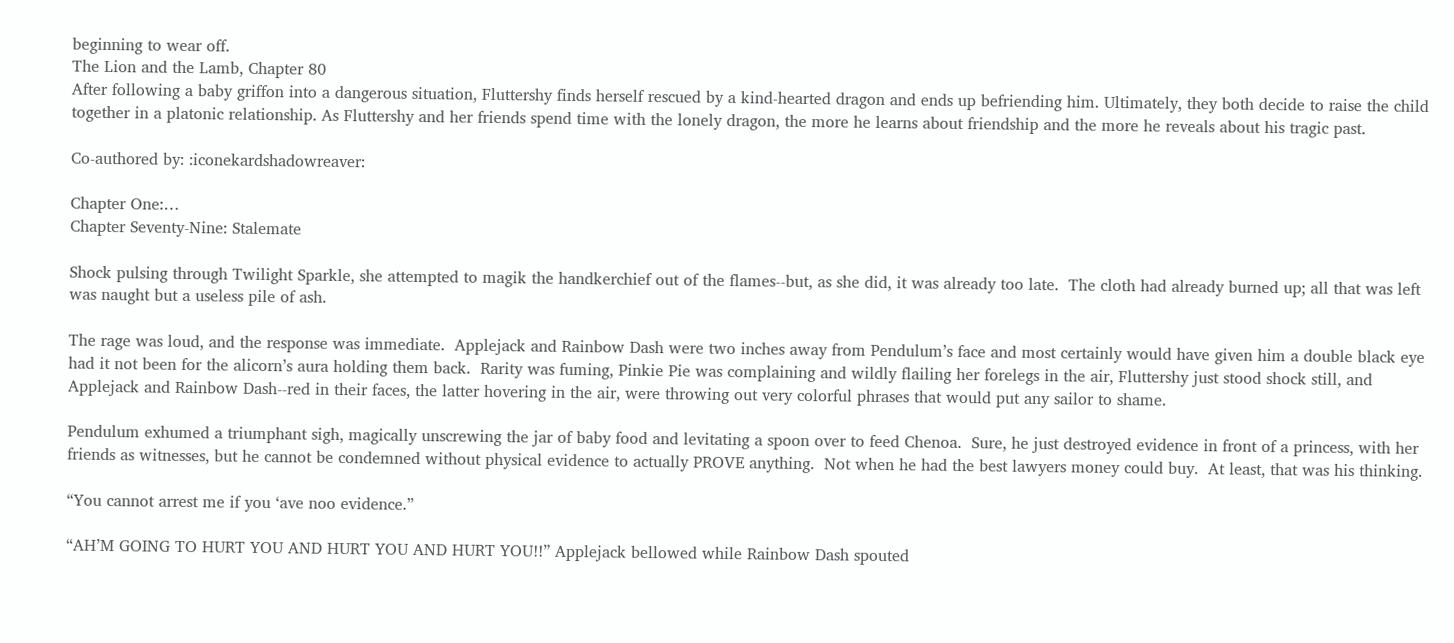beginning to wear off.
The Lion and the Lamb, Chapter 80
After following a baby griffon into a dangerous situation, Fluttershy finds herself rescued by a kind-hearted dragon and ends up befriending him. Ultimately, they both decide to raise the child together in a platonic relationship. As Fluttershy and her friends spend time with the lonely dragon, the more he learns about friendship and the more he reveals about his tragic past.

Co-authored by: :iconekardshadowreaver:

Chapter One:…
Chapter Seventy-Nine: Stalemate

Shock pulsing through Twilight Sparkle, she attempted to magik the handkerchief out of the flames--but, as she did, it was already too late.  The cloth had already burned up; all that was left was naught but a useless pile of ash.

The rage was loud, and the response was immediate.  Applejack and Rainbow Dash were two inches away from Pendulum’s face and most certainly would have given him a double black eye had it not been for the alicorn’s aura holding them back.  Rarity was fuming, Pinkie Pie was complaining and wildly flailing her forelegs in the air, Fluttershy just stood shock still, and Applejack and Rainbow Dash--red in their faces, the latter hovering in the air, were throwing out very colorful phrases that would put any sailor to shame.

Pendulum exhumed a triumphant sigh, magically unscrewing the jar of baby food and levitating a spoon over to feed Chenoa.  Sure, he just destroyed evidence in front of a princess, with her friends as witnesses, but he cannot be condemned without physical evidence to actually PROVE anything.  Not when he had the best lawyers money could buy.  At least, that was his thinking.

“You cannot arrest me if you ‘ave noo evidence.”

“AH’M GOING TO HURT YOU AND HURT YOU AND HURT YOU!!” Applejack bellowed while Rainbow Dash spouted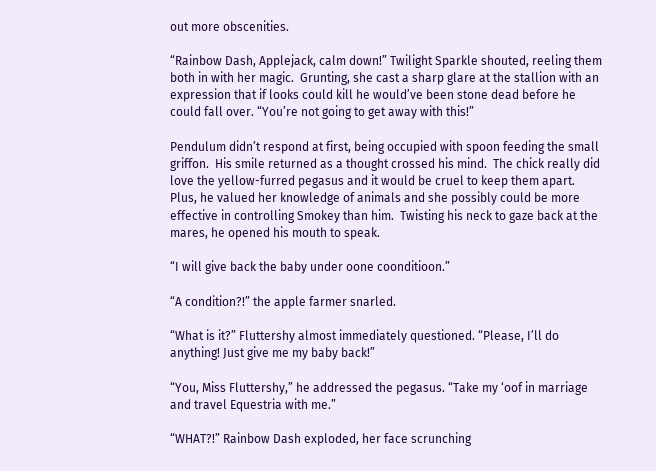out more obscenities.

“Rainbow Dash, Applejack, calm down!” Twilight Sparkle shouted, reeling them both in with her magic.  Grunting, she cast a sharp glare at the stallion with an expression that if looks could kill he would’ve been stone dead before he could fall over. “You’re not going to get away with this!”

Pendulum didn’t respond at first, being occupied with spoon feeding the small griffon.  His smile returned as a thought crossed his mind.  The chick really did love the yellow-furred pegasus and it would be cruel to keep them apart.  Plus, he valued her knowledge of animals and she possibly could be more effective in controlling Smokey than him.  Twisting his neck to gaze back at the mares, he opened his mouth to speak.

“I will give back the baby under oone coonditioon.”

“A condition?!” the apple farmer snarled.

“What is it?” Fluttershy almost immediately questioned. “Please, I’ll do anything! Just give me my baby back!”

“You, Miss Fluttershy,” he addressed the pegasus. “Take my ‘oof in marriage and travel Equestria with me.”

“WHAT?!” Rainbow Dash exploded, her face scrunching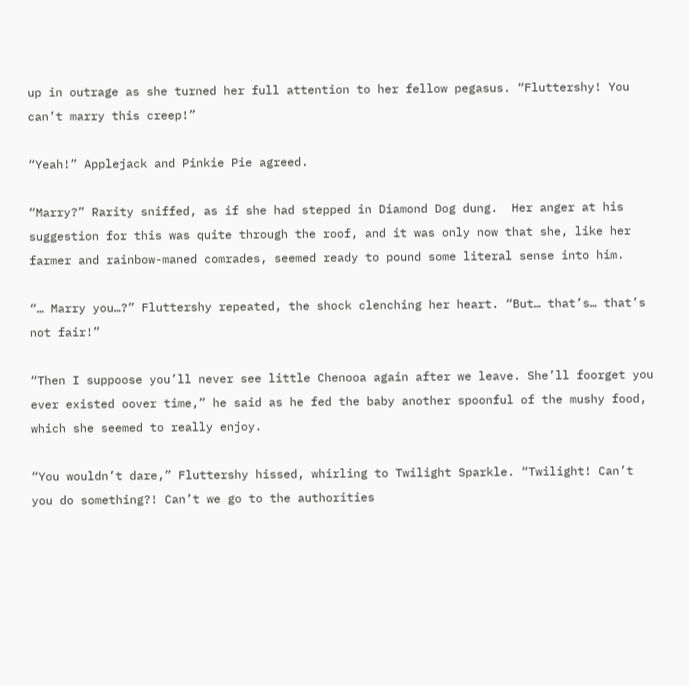up in outrage as she turned her full attention to her fellow pegasus. “Fluttershy! You can’t marry this creep!”

“Yeah!” Applejack and Pinkie Pie agreed.

“Marry?” Rarity sniffed, as if she had stepped in Diamond Dog dung.  Her anger at his suggestion for this was quite through the roof, and it was only now that she, like her farmer and rainbow-maned comrades, seemed ready to pound some literal sense into him.

“… Marry you…?” Fluttershy repeated, the shock clenching her heart. “But… that’s… that’s not fair!”

“Then I suppoose you’ll never see little Chenooa again after we leave. She’ll foorget you ever existed oover time,” he said as he fed the baby another spoonful of the mushy food, which she seemed to really enjoy.

“You wouldn’t dare,” Fluttershy hissed, whirling to Twilight Sparkle. “Twilight! Can’t you do something?! Can’t we go to the authorities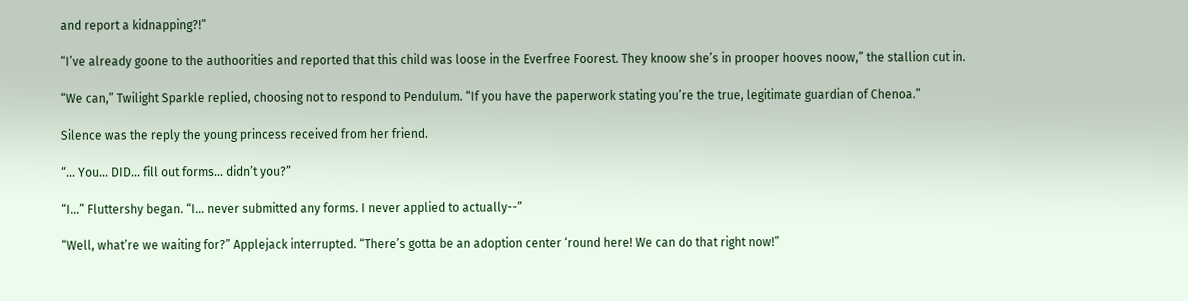and report a kidnapping?!”

“I’ve already goone to the authoorities and reported that this child was loose in the Everfree Foorest. They knoow she’s in prooper hooves noow,” the stallion cut in.

“We can,” Twilight Sparkle replied, choosing not to respond to Pendulum. “If you have the paperwork stating you’re the true, legitimate guardian of Chenoa.”

Silence was the reply the young princess received from her friend.

“… You… DID… fill out forms… didn’t you?”

“I…” Fluttershy began. “I… never submitted any forms. I never applied to actually--”

“Well, what’re we waiting for?” Applejack interrupted. “There’s gotta be an adoption center ‘round here! We can do that right now!”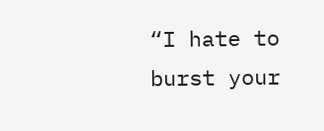“I hate to burst your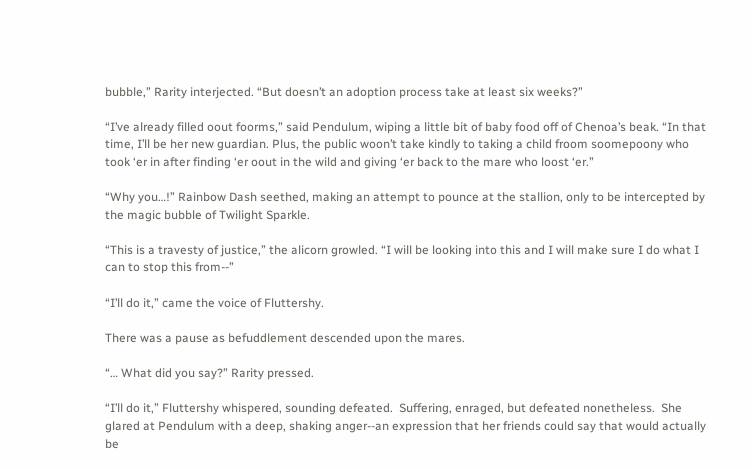bubble,” Rarity interjected. “But doesn’t an adoption process take at least six weeks?”

“I’ve already filled oout foorms,” said Pendulum, wiping a little bit of baby food off of Chenoa’s beak. “In that time, I’ll be her new guardian. Plus, the public woon’t take kindly to taking a child froom soomepoony who took ‘er in after finding ‘er oout in the wild and giving ‘er back to the mare who loost ‘er.”

“Why you…!” Rainbow Dash seethed, making an attempt to pounce at the stallion, only to be intercepted by the magic bubble of Twilight Sparkle.

“This is a travesty of justice,” the alicorn growled. “I will be looking into this and I will make sure I do what I can to stop this from--”

“I’ll do it,” came the voice of Fluttershy.

There was a pause as befuddlement descended upon the mares.

“… What did you say?” Rarity pressed.

“I’ll do it,” Fluttershy whispered, sounding defeated.  Suffering, enraged, but defeated nonetheless.  She glared at Pendulum with a deep, shaking anger--an expression that her friends could say that would actually be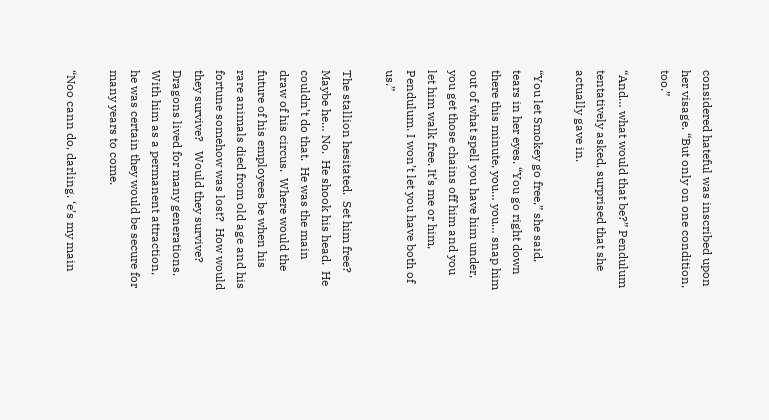considered hateful was inscribed upon her visage. “But only on one condition, too.”

“And… what would that be?” Pendulum tentatively asked, surprised that she actually gave in.

“You let Smokey go free,” she said, tears in her eyes. “You go right down there this minute, you… you… snap him out of what spell you have him under, you get those chains off him and you let him walk free. It’s me or him, Pendulum. I won’t let you have both of us.”

The stallion hesitated.  Set him free?  Maybe he… No.  He shook his head.  He couldn’t do that.  He was the main draw of his circus.  Where would the future of his employees be when his rare animals died from old age and his fortune somehow was lost?  How would they survive?   Would they survive?  Dragons lived for many generations.  With him as a permanent attraction, he was certain they would be secure for many years to come.

“Noo cann do, darling. ‘e’s my main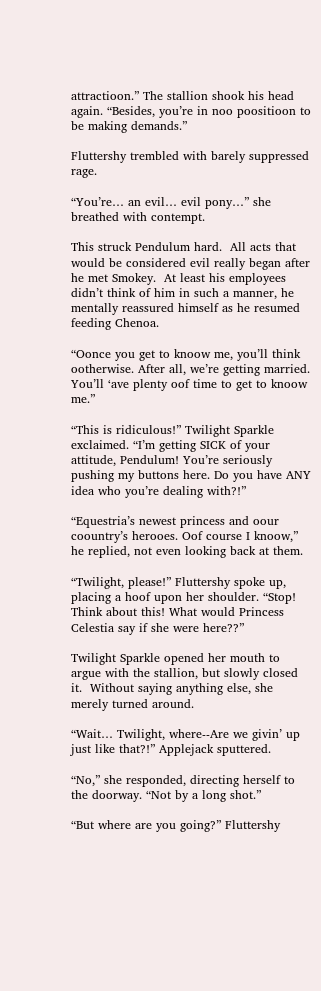attractioon.” The stallion shook his head again. “Besides, you’re in noo poositioon to be making demands.”

Fluttershy trembled with barely suppressed rage.

“You’re… an evil… evil pony…” she breathed with contempt.

This struck Pendulum hard.  All acts that would be considered evil really began after he met Smokey.  At least his employees didn’t think of him in such a manner, he mentally reassured himself as he resumed feeding Chenoa.

“Oonce you get to knoow me, you’ll think ootherwise. After all, we’re getting married. You’ll ‘ave plenty oof time to get to knoow me.”

“This is ridiculous!” Twilight Sparkle exclaimed. “I’m getting SICK of your attitude, Pendulum! You’re seriously pushing my buttons here. Do you have ANY idea who you’re dealing with?!”

“Equestria’s newest princess and oour coountry’s herooes. Oof course I knoow,” he replied, not even looking back at them.

“Twilight, please!” Fluttershy spoke up, placing a hoof upon her shoulder. “Stop! Think about this! What would Princess Celestia say if she were here??”

Twilight Sparkle opened her mouth to argue with the stallion, but slowly closed it.  Without saying anything else, she merely turned around.

“Wait… Twilight, where--Are we givin’ up just like that?!” Applejack sputtered.

“No,” she responded, directing herself to the doorway. “Not by a long shot.”

“But where are you going?” Fluttershy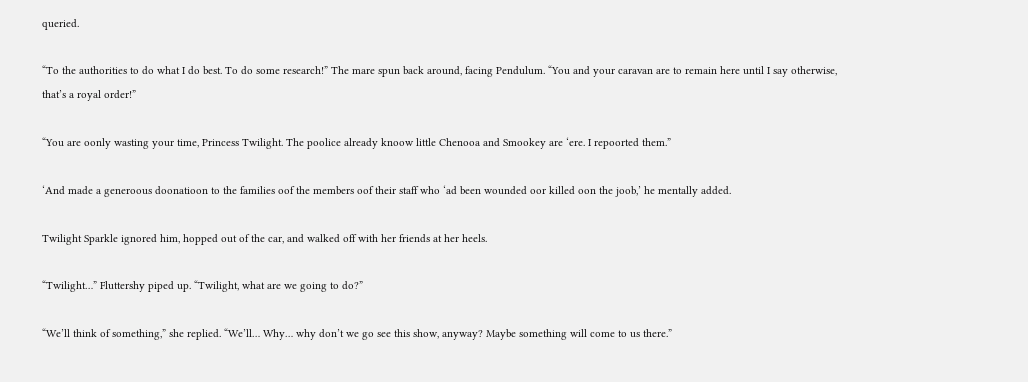queried.

“To the authorities to do what I do best. To do some research!” The mare spun back around, facing Pendulum. “You and your caravan are to remain here until I say otherwise, that’s a royal order!”

“You are oonly wasting your time, Princess Twilight. The poolice already knoow little Chenooa and Smookey are ‘ere. I repoorted them.”

‘And made a generoous doonatioon to the families oof the members oof their staff who ‘ad been wounded oor killed oon the joob,’ he mentally added.

Twilight Sparkle ignored him, hopped out of the car, and walked off with her friends at her heels.

“Twilight…” Fluttershy piped up. “Twilight, what are we going to do?”

“We’ll think of something,” she replied. “We’ll… Why… why don’t we go see this show, anyway? Maybe something will come to us there.”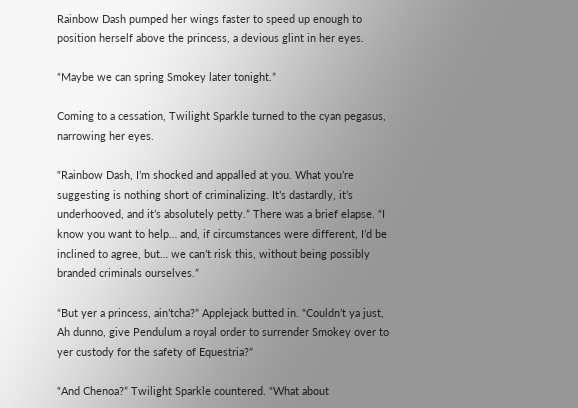Rainbow Dash pumped her wings faster to speed up enough to position herself above the princess, a devious glint in her eyes.

“Maybe we can spring Smokey later tonight.”

Coming to a cessation, Twilight Sparkle turned to the cyan pegasus, narrowing her eyes.

“Rainbow Dash, I’m shocked and appalled at you. What you’re suggesting is nothing short of criminalizing. It’s dastardly, it’s underhooved, and it’s absolutely petty.” There was a brief elapse. “I know you want to help… and, if circumstances were different, I’d be inclined to agree, but… we can’t risk this, without being possibly branded criminals ourselves.”

“But yer a princess, ain’tcha?” Applejack butted in. “Couldn’t ya just, Ah dunno, give Pendulum a royal order to surrender Smokey over to yer custody for the safety of Equestria?”

“And Chenoa?” Twilight Sparkle countered. “What about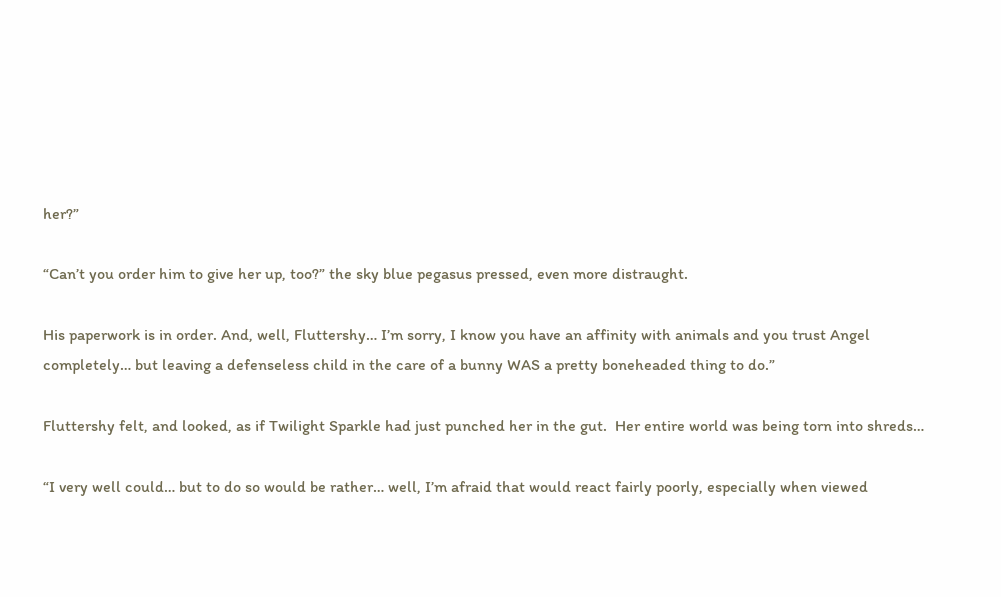her?”

“Can’t you order him to give her up, too?” the sky blue pegasus pressed, even more distraught.

His paperwork is in order. And, well, Fluttershy… I’m sorry, I know you have an affinity with animals and you trust Angel completely… but leaving a defenseless child in the care of a bunny WAS a pretty boneheaded thing to do.”

Fluttershy felt, and looked, as if Twilight Sparkle had just punched her in the gut.  Her entire world was being torn into shreds…

“I very well could… but to do so would be rather… well, I’m afraid that would react fairly poorly, especially when viewed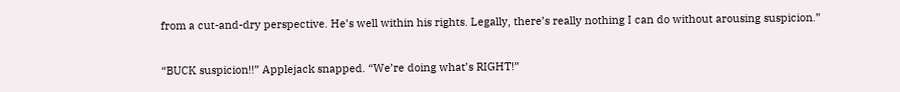from a cut-and-dry perspective. He’s well within his rights. Legally, there’s really nothing I can do without arousing suspicion.”

“BUCK suspicion!!” Applejack snapped. “We’re doing what’s RIGHT!”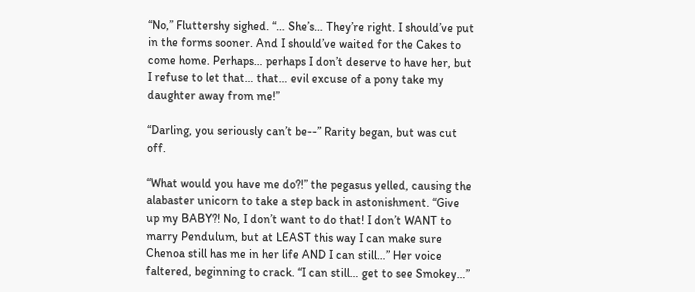“No,” Fluttershy sighed. “… She’s… They’re right. I should’ve put in the forms sooner. And I should’ve waited for the Cakes to come home. Perhaps… perhaps I don’t deserve to have her, but I refuse to let that… that… evil excuse of a pony take my daughter away from me!”

“Darling, you seriously can’t be--” Rarity began, but was cut off.

“What would you have me do?!” the pegasus yelled, causing the alabaster unicorn to take a step back in astonishment. “Give up my BABY?! No, I don’t want to do that! I don’t WANT to marry Pendulum, but at LEAST this way I can make sure Chenoa still has me in her life AND I can still…” Her voice faltered, beginning to crack. “I can still… get to see Smokey…”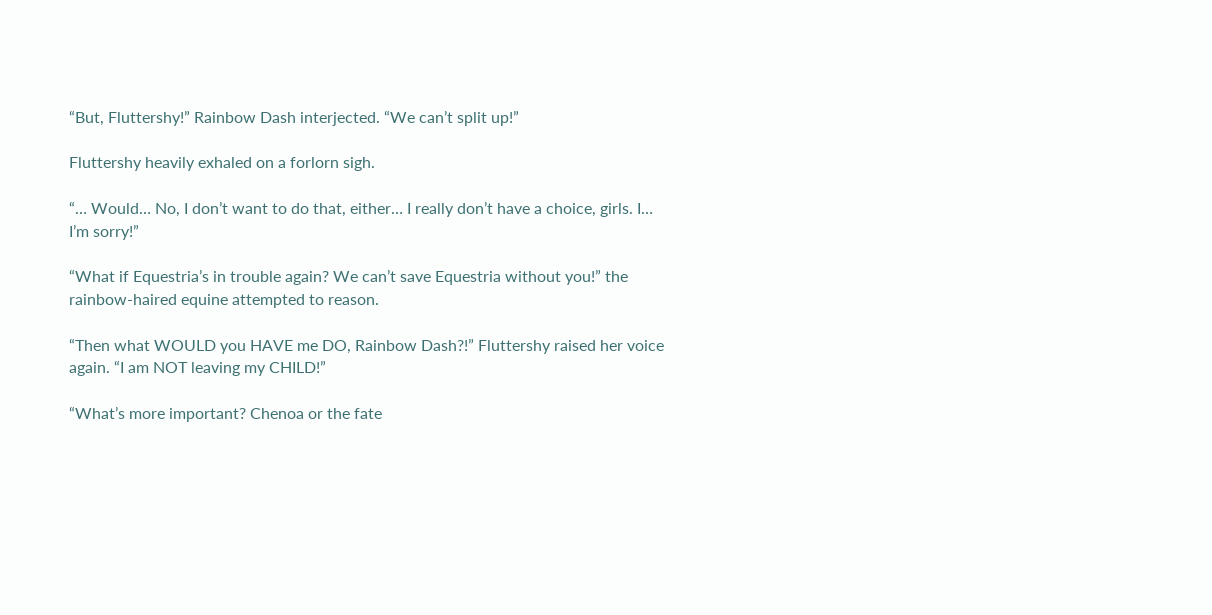“But, Fluttershy!” Rainbow Dash interjected. “We can’t split up!”

Fluttershy heavily exhaled on a forlorn sigh.

“… Would… No, I don’t want to do that, either… I really don’t have a choice, girls. I… I’m sorry!”

“What if Equestria’s in trouble again? We can’t save Equestria without you!” the rainbow-haired equine attempted to reason.

“Then what WOULD you HAVE me DO, Rainbow Dash?!” Fluttershy raised her voice again. “I am NOT leaving my CHILD!”

“What’s more important? Chenoa or the fate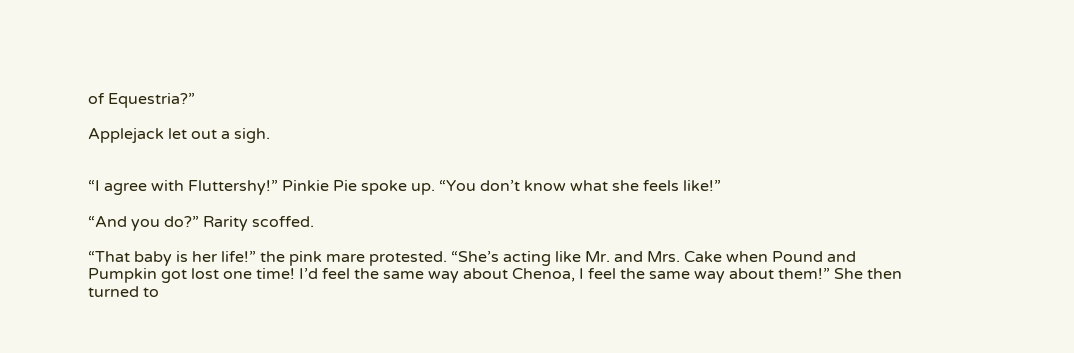of Equestria?”

Applejack let out a sigh.


“I agree with Fluttershy!” Pinkie Pie spoke up. “You don’t know what she feels like!”

“And you do?” Rarity scoffed.

“That baby is her life!” the pink mare protested. “She’s acting like Mr. and Mrs. Cake when Pound and Pumpkin got lost one time! I’d feel the same way about Chenoa, I feel the same way about them!” She then turned to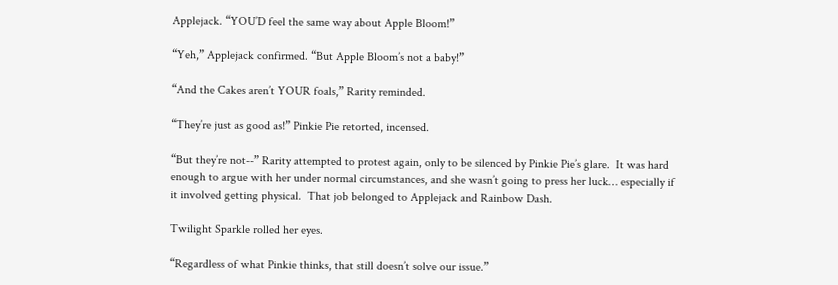Applejack. “YOU’D feel the same way about Apple Bloom!”

“Yeh,” Applejack confirmed. “But Apple Bloom’s not a baby!”

“And the Cakes aren’t YOUR foals,” Rarity reminded.

“They’re just as good as!” Pinkie Pie retorted, incensed.

“But they’re not--” Rarity attempted to protest again, only to be silenced by Pinkie Pie’s glare.  It was hard enough to argue with her under normal circumstances, and she wasn’t going to press her luck… especially if it involved getting physical.  That job belonged to Applejack and Rainbow Dash.

Twilight Sparkle rolled her eyes.

“Regardless of what Pinkie thinks, that still doesn’t solve our issue.”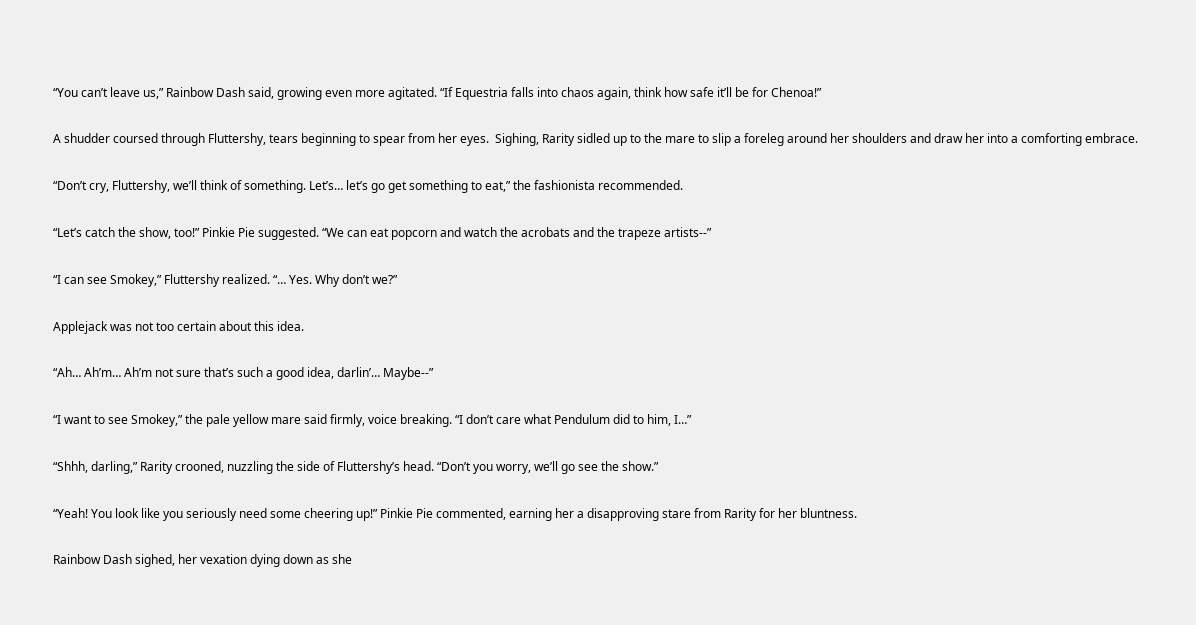“You can’t leave us,” Rainbow Dash said, growing even more agitated. “If Equestria falls into chaos again, think how safe it’ll be for Chenoa!”

A shudder coursed through Fluttershy, tears beginning to spear from her eyes.  Sighing, Rarity sidled up to the mare to slip a foreleg around her shoulders and draw her into a comforting embrace.

“Don’t cry, Fluttershy, we’ll think of something. Let’s… let’s go get something to eat,” the fashionista recommended.

“Let’s catch the show, too!” Pinkie Pie suggested. “We can eat popcorn and watch the acrobats and the trapeze artists--”

“I can see Smokey,” Fluttershy realized. “… Yes. Why don’t we?”

Applejack was not too certain about this idea.

“Ah… Ah’m… Ah’m not sure that’s such a good idea, darlin’… Maybe--”

“I want to see Smokey,” the pale yellow mare said firmly, voice breaking. “I don’t care what Pendulum did to him, I…”

“Shhh, darling,” Rarity crooned, nuzzling the side of Fluttershy’s head. “Don’t you worry, we’ll go see the show.”

“Yeah! You look like you seriously need some cheering up!” Pinkie Pie commented, earning her a disapproving stare from Rarity for her bluntness.

Rainbow Dash sighed, her vexation dying down as she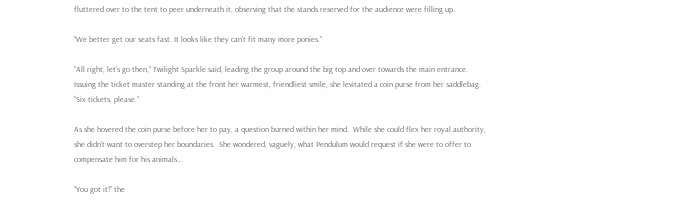fluttered over to the tent to peer underneath it, observing that the stands reserved for the audience were filling up.

“We better get our seats fast. It looks like they can’t fit many more ponies.”

“All right, let’s go then,” Twilight Sparkle said, leading the group around the big top and over towards the main entrance.  Issuing the ticket master standing at the front her warmest, friendliest smile, she levitated a coin purse from her saddlebag. “Six tickets, please.”

As she hovered the coin purse before her to pay, a question burned within her mind.  While she could flex her royal authority, she didn’t want to overstep her boundaries.  She wondered, vaguely, what Pendulum would request if she were to offer to compensate him for his animals…

“You got it!” the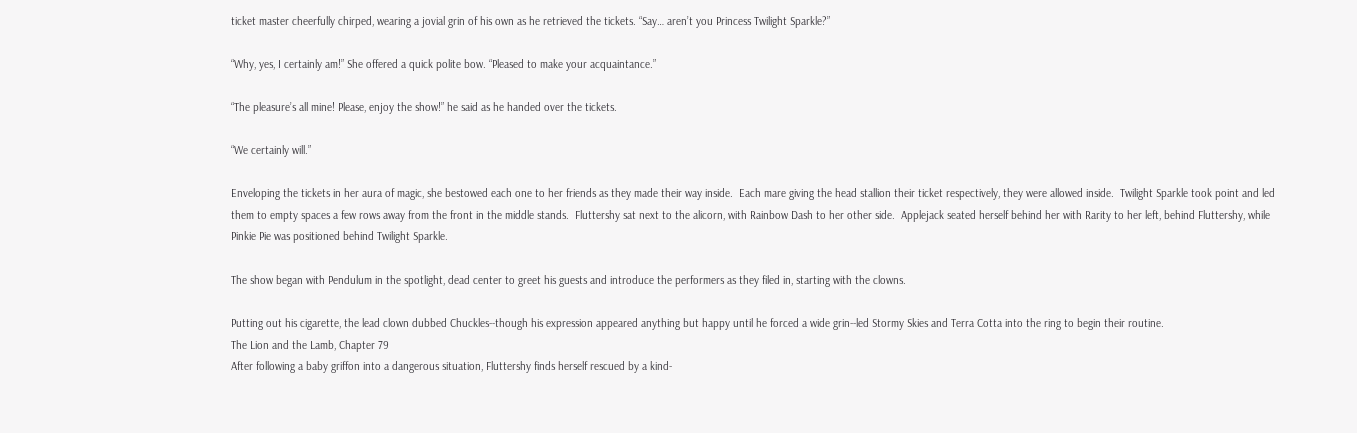ticket master cheerfully chirped, wearing a jovial grin of his own as he retrieved the tickets. “Say… aren’t you Princess Twilight Sparkle?”

“Why, yes, I certainly am!” She offered a quick polite bow. “Pleased to make your acquaintance.”

“The pleasure’s all mine! Please, enjoy the show!” he said as he handed over the tickets.

“We certainly will.”

Enveloping the tickets in her aura of magic, she bestowed each one to her friends as they made their way inside.  Each mare giving the head stallion their ticket respectively, they were allowed inside.  Twilight Sparkle took point and led them to empty spaces a few rows away from the front in the middle stands.  Fluttershy sat next to the alicorn, with Rainbow Dash to her other side.  Applejack seated herself behind her with Rarity to her left, behind Fluttershy, while Pinkie Pie was positioned behind Twilight Sparkle.

The show began with Pendulum in the spotlight, dead center to greet his guests and introduce the performers as they filed in, starting with the clowns.

Putting out his cigarette, the lead clown dubbed Chuckles--though his expression appeared anything but happy until he forced a wide grin--led Stormy Skies and Terra Cotta into the ring to begin their routine.
The Lion and the Lamb, Chapter 79
After following a baby griffon into a dangerous situation, Fluttershy finds herself rescued by a kind-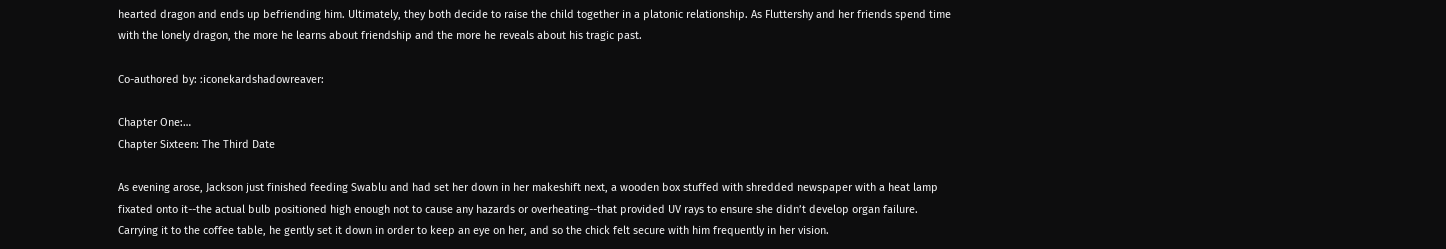hearted dragon and ends up befriending him. Ultimately, they both decide to raise the child together in a platonic relationship. As Fluttershy and her friends spend time with the lonely dragon, the more he learns about friendship and the more he reveals about his tragic past.

Co-authored by: :iconekardshadowreaver:

Chapter One:…
Chapter Sixteen: The Third Date

As evening arose, Jackson just finished feeding Swablu and had set her down in her makeshift next, a wooden box stuffed with shredded newspaper with a heat lamp fixated onto it--the actual bulb positioned high enough not to cause any hazards or overheating--that provided UV rays to ensure she didn’t develop organ failure.  Carrying it to the coffee table, he gently set it down in order to keep an eye on her, and so the chick felt secure with him frequently in her vision.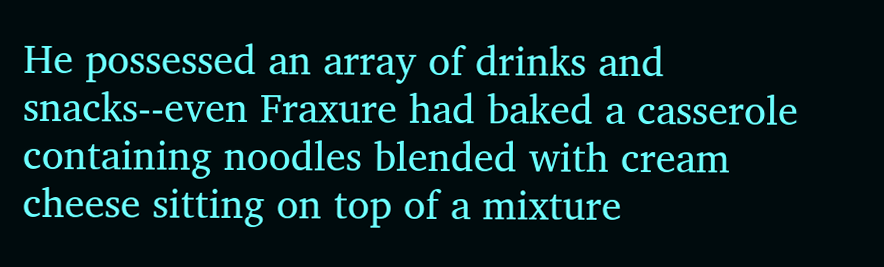He possessed an array of drinks and snacks--even Fraxure had baked a casserole containing noodles blended with cream cheese sitting on top of a mixture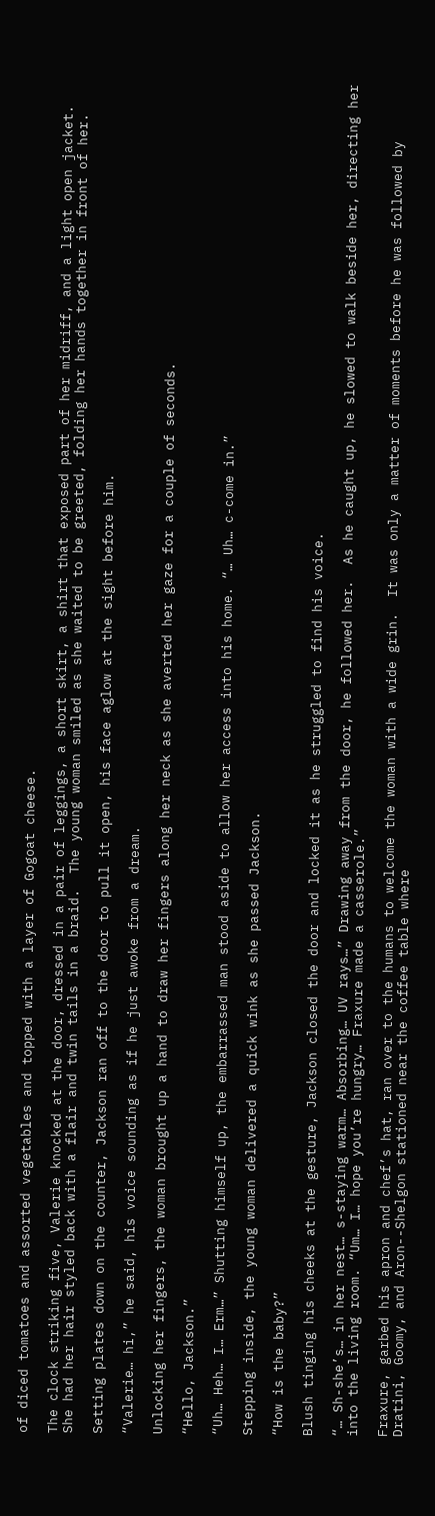of diced tomatoes and assorted vegetables and topped with a layer of Gogoat cheese.

The clock striking five, Valerie knocked at the door, dressed in a pair of leggings, a short skirt, a shirt that exposed part of her midriff, and a light open jacket.  She had her hair styled back with a flair and twin tails in a braid.  The young woman smiled as she waited to be greeted, folding her hands together in front of her.

Setting plates down on the counter, Jackson ran off to the door to pull it open, his face aglow at the sight before him.

“Valerie… hi,” he said, his voice sounding as if he just awoke from a dream.

Unlocking her fingers, the woman brought up a hand to draw her fingers along her neck as she averted her gaze for a couple of seconds.

“Hello, Jackson.”

“Uh… Heh… I… Erm…” Shutting himself up, the embarrassed man stood aside to allow her access into his home. “… Uh… c-come in.”

Stepping inside, the young woman delivered a quick wink as she passed Jackson.

“How is the baby?”

Blush tinging his cheeks at the gesture, Jackson closed the door and locked it as he struggled to find his voice.

“… Sh-she’s… in her nest… s-staying warm… Absorbing… UV rays…” Drawing away from the door, he followed her.  As he caught up, he slowed to walk beside her, directing her into the living room. “Um… I… hope you’re hungry… Fraxure made a casserole.”

Fraxure, garbed his apron and chef’s hat, ran over to the humans to welcome the woman with a wide grin.  It was only a matter of moments before he was followed by Dratini, Goomy, and Aron--Shelgon stationed near the coffee table where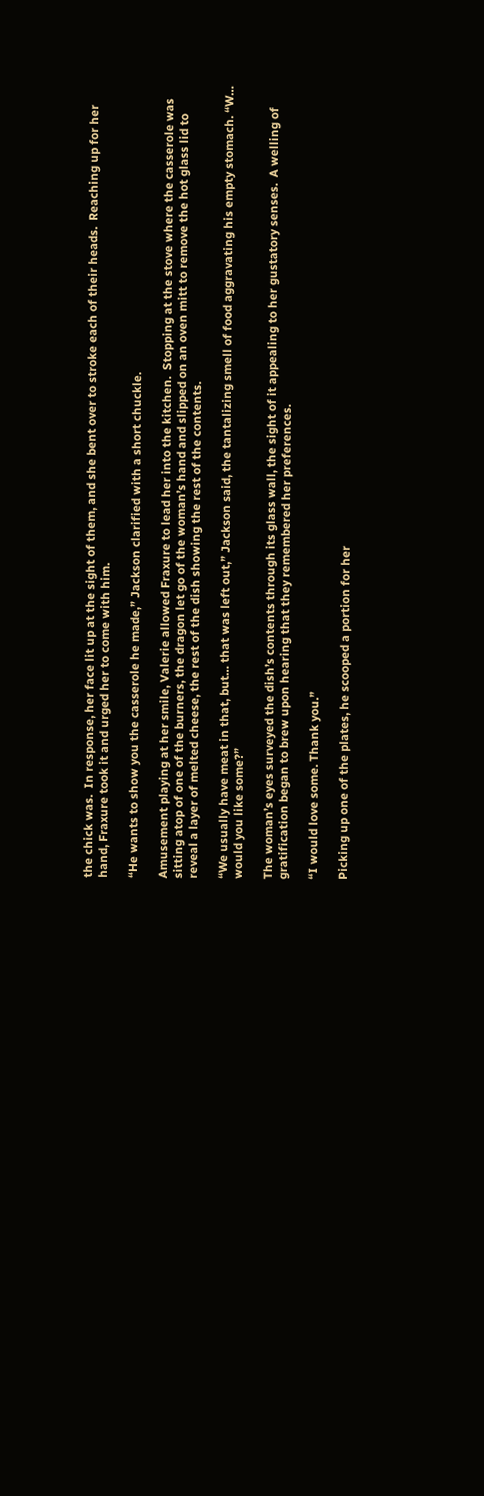the chick was.  In response, her face lit up at the sight of them, and she bent over to stroke each of their heads.  Reaching up for her hand, Fraxure took it and urged her to come with him.

“He wants to show you the casserole he made,” Jackson clarified with a short chuckle.

Amusement playing at her smile, Valerie allowed Fraxure to lead her into the kitchen.  Stopping at the stove where the casserole was sitting atop of one of the burners, the dragon let go of the woman’s hand and slipped on an oven mitt to remove the hot glass lid to reveal a layer of melted cheese, the rest of the dish showing the rest of the contents.

“We usually have meat in that, but… that was left out,” Jackson said, the tantalizing smell of food aggravating his empty stomach. “W… would you like some?”

The woman’s eyes surveyed the dish’s contents through its glass wall, the sight of it appealing to her gustatory senses.  A welling of gratification began to brew upon hearing that they remembered her preferences.

“I would love some. Thank you.”

Picking up one of the plates, he scooped a portion for her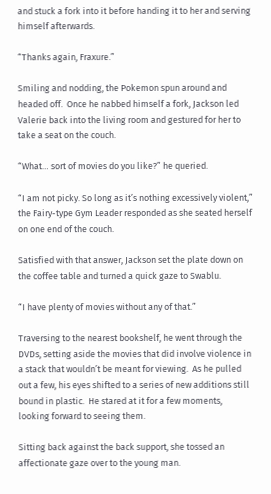and stuck a fork into it before handing it to her and serving himself afterwards.

“Thanks again, Fraxure.”

Smiling and nodding, the Pokemon spun around and headed off.  Once he nabbed himself a fork, Jackson led Valerie back into the living room and gestured for her to take a seat on the couch.

“What… sort of movies do you like?” he queried.

“I am not picky. So long as it’s nothing excessively violent,” the Fairy-type Gym Leader responded as she seated herself on one end of the couch.

Satisfied with that answer, Jackson set the plate down on the coffee table and turned a quick gaze to Swablu.

“I have plenty of movies without any of that.”

Traversing to the nearest bookshelf, he went through the DVDs, setting aside the movies that did involve violence in a stack that wouldn’t be meant for viewing.  As he pulled out a few, his eyes shifted to a series of new additions still bound in plastic.  He stared at it for a few moments, looking forward to seeing them.

Sitting back against the back support, she tossed an affectionate gaze over to the young man.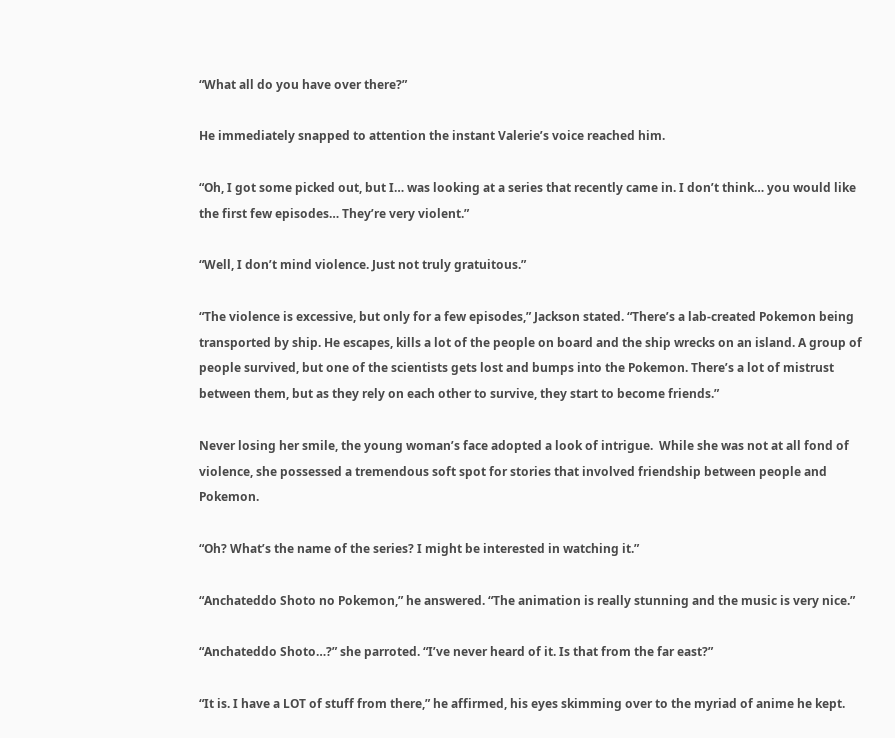“What all do you have over there?”

He immediately snapped to attention the instant Valerie’s voice reached him.

“Oh, I got some picked out, but I… was looking at a series that recently came in. I don’t think… you would like the first few episodes… They’re very violent.”

“Well, I don’t mind violence. Just not truly gratuitous.”

“The violence is excessive, but only for a few episodes,” Jackson stated. “There’s a lab-created Pokemon being transported by ship. He escapes, kills a lot of the people on board and the ship wrecks on an island. A group of people survived, but one of the scientists gets lost and bumps into the Pokemon. There’s a lot of mistrust between them, but as they rely on each other to survive, they start to become friends.”

Never losing her smile, the young woman’s face adopted a look of intrigue.  While she was not at all fond of violence, she possessed a tremendous soft spot for stories that involved friendship between people and Pokemon.

“Oh? What’s the name of the series? I might be interested in watching it.”

“Anchateddo Shoto no Pokemon,” he answered. “The animation is really stunning and the music is very nice.”

“Anchateddo Shoto…?” she parroted. “I’ve never heard of it. Is that from the far east?”

“It is. I have a LOT of stuff from there,” he affirmed, his eyes skimming over to the myriad of anime he kept.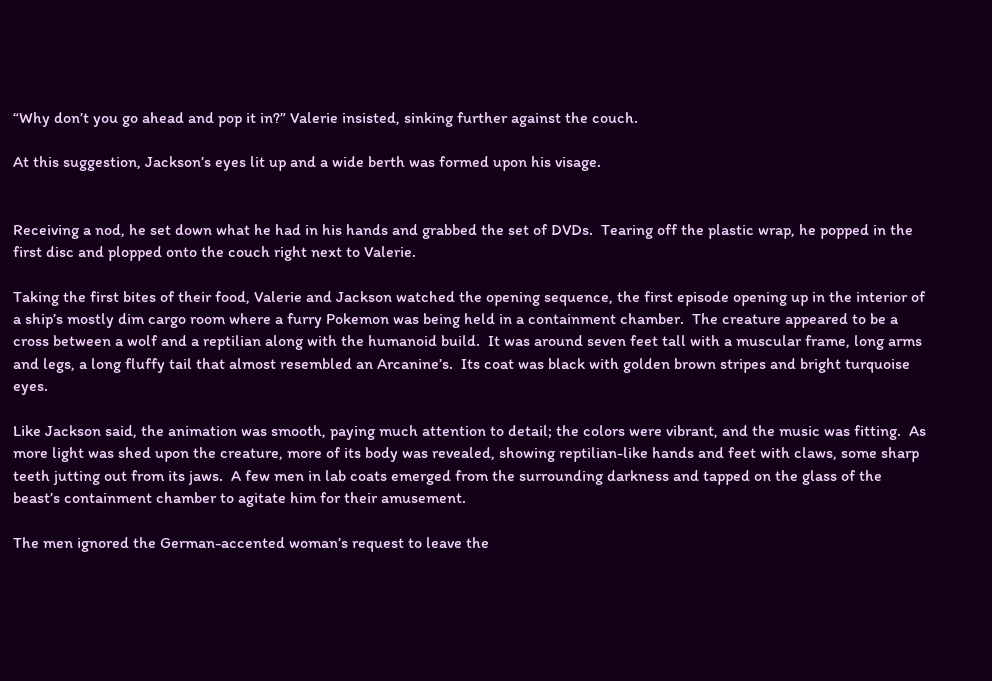“Why don’t you go ahead and pop it in?” Valerie insisted, sinking further against the couch.

At this suggestion, Jackson’s eyes lit up and a wide berth was formed upon his visage.


Receiving a nod, he set down what he had in his hands and grabbed the set of DVDs.  Tearing off the plastic wrap, he popped in the first disc and plopped onto the couch right next to Valerie.

Taking the first bites of their food, Valerie and Jackson watched the opening sequence, the first episode opening up in the interior of a ship’s mostly dim cargo room where a furry Pokemon was being held in a containment chamber.  The creature appeared to be a cross between a wolf and a reptilian along with the humanoid build.  It was around seven feet tall with a muscular frame, long arms and legs, a long fluffy tail that almost resembled an Arcanine’s.  Its coat was black with golden brown stripes and bright turquoise eyes.

Like Jackson said, the animation was smooth, paying much attention to detail; the colors were vibrant, and the music was fitting.  As more light was shed upon the creature, more of its body was revealed, showing reptilian-like hands and feet with claws, some sharp teeth jutting out from its jaws.  A few men in lab coats emerged from the surrounding darkness and tapped on the glass of the beast’s containment chamber to agitate him for their amusement.

The men ignored the German-accented woman’s request to leave the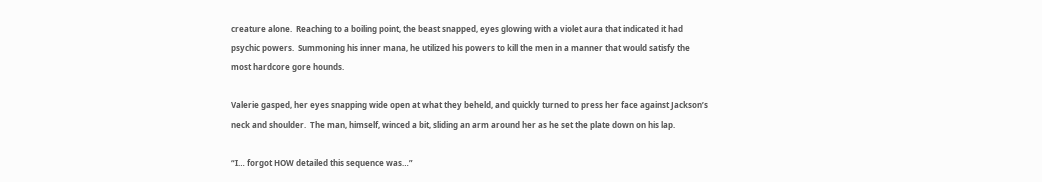creature alone.  Reaching to a boiling point, the beast snapped, eyes glowing with a violet aura that indicated it had psychic powers.  Summoning his inner mana, he utilized his powers to kill the men in a manner that would satisfy the most hardcore gore hounds.

Valerie gasped, her eyes snapping wide open at what they beheld, and quickly turned to press her face against Jackson’s neck and shoulder.  The man, himself, winced a bit, sliding an arm around her as he set the plate down on his lap.

“I… forgot HOW detailed this sequence was…”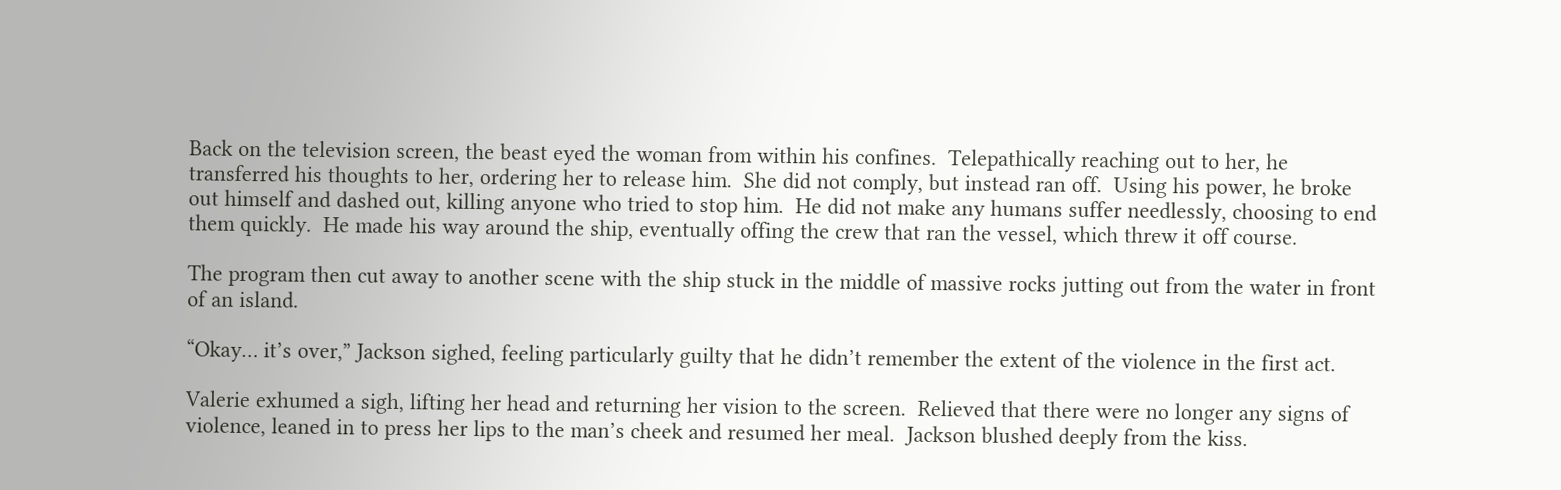Back on the television screen, the beast eyed the woman from within his confines.  Telepathically reaching out to her, he transferred his thoughts to her, ordering her to release him.  She did not comply, but instead ran off.  Using his power, he broke out himself and dashed out, killing anyone who tried to stop him.  He did not make any humans suffer needlessly, choosing to end them quickly.  He made his way around the ship, eventually offing the crew that ran the vessel, which threw it off course.

The program then cut away to another scene with the ship stuck in the middle of massive rocks jutting out from the water in front of an island.

“Okay… it’s over,” Jackson sighed, feeling particularly guilty that he didn’t remember the extent of the violence in the first act.

Valerie exhumed a sigh, lifting her head and returning her vision to the screen.  Relieved that there were no longer any signs of violence, leaned in to press her lips to the man’s cheek and resumed her meal.  Jackson blushed deeply from the kiss.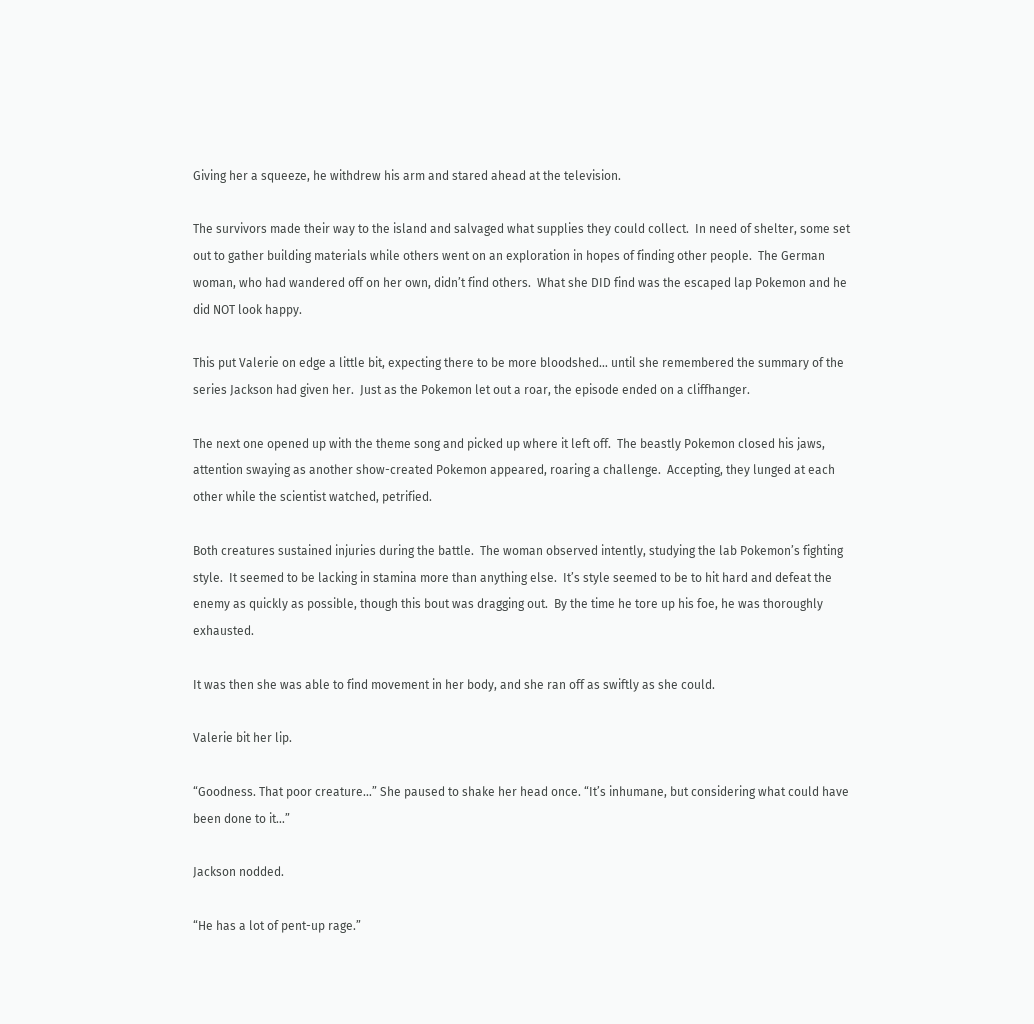Giving her a squeeze, he withdrew his arm and stared ahead at the television.

The survivors made their way to the island and salvaged what supplies they could collect.  In need of shelter, some set out to gather building materials while others went on an exploration in hopes of finding other people.  The German woman, who had wandered off on her own, didn’t find others.  What she DID find was the escaped lap Pokemon and he did NOT look happy.

This put Valerie on edge a little bit, expecting there to be more bloodshed… until she remembered the summary of the series Jackson had given her.  Just as the Pokemon let out a roar, the episode ended on a cliffhanger.

The next one opened up with the theme song and picked up where it left off.  The beastly Pokemon closed his jaws, attention swaying as another show-created Pokemon appeared, roaring a challenge.  Accepting, they lunged at each other while the scientist watched, petrified.

Both creatures sustained injuries during the battle.  The woman observed intently, studying the lab Pokemon’s fighting style.  It seemed to be lacking in stamina more than anything else.  It’s style seemed to be to hit hard and defeat the enemy as quickly as possible, though this bout was dragging out.  By the time he tore up his foe, he was thoroughly exhausted.

It was then she was able to find movement in her body, and she ran off as swiftly as she could.

Valerie bit her lip.

“Goodness. That poor creature…” She paused to shake her head once. “It’s inhumane, but considering what could have been done to it…”

Jackson nodded.

“He has a lot of pent-up rage.”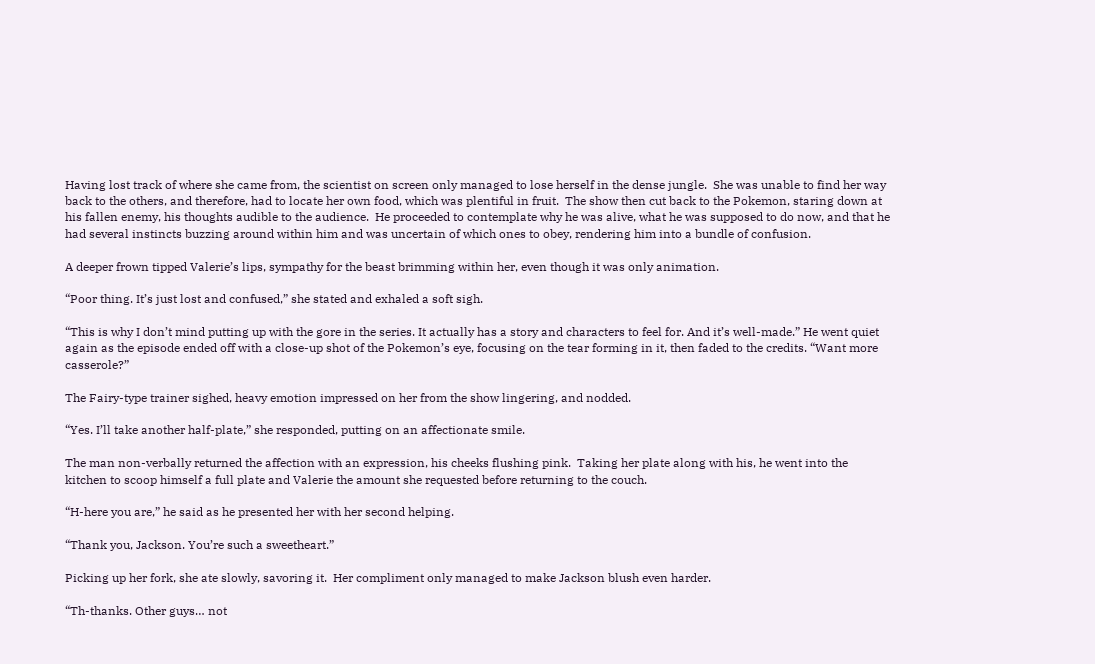Having lost track of where she came from, the scientist on screen only managed to lose herself in the dense jungle.  She was unable to find her way back to the others, and therefore, had to locate her own food, which was plentiful in fruit.  The show then cut back to the Pokemon, staring down at his fallen enemy, his thoughts audible to the audience.  He proceeded to contemplate why he was alive, what he was supposed to do now, and that he had several instincts buzzing around within him and was uncertain of which ones to obey, rendering him into a bundle of confusion.

A deeper frown tipped Valerie’s lips, sympathy for the beast brimming within her, even though it was only animation.

“Poor thing. It’s just lost and confused,” she stated and exhaled a soft sigh.

“This is why I don’t mind putting up with the gore in the series. It actually has a story and characters to feel for. And it’s well-made.” He went quiet again as the episode ended off with a close-up shot of the Pokemon’s eye, focusing on the tear forming in it, then faded to the credits. “Want more casserole?”

The Fairy-type trainer sighed, heavy emotion impressed on her from the show lingering, and nodded.

“Yes. I’ll take another half-plate,” she responded, putting on an affectionate smile.

The man non-verbally returned the affection with an expression, his cheeks flushing pink.  Taking her plate along with his, he went into the kitchen to scoop himself a full plate and Valerie the amount she requested before returning to the couch.

“H-here you are,” he said as he presented her with her second helping.

“Thank you, Jackson. You’re such a sweetheart.”

Picking up her fork, she ate slowly, savoring it.  Her compliment only managed to make Jackson blush even harder.

“Th-thanks. Other guys… not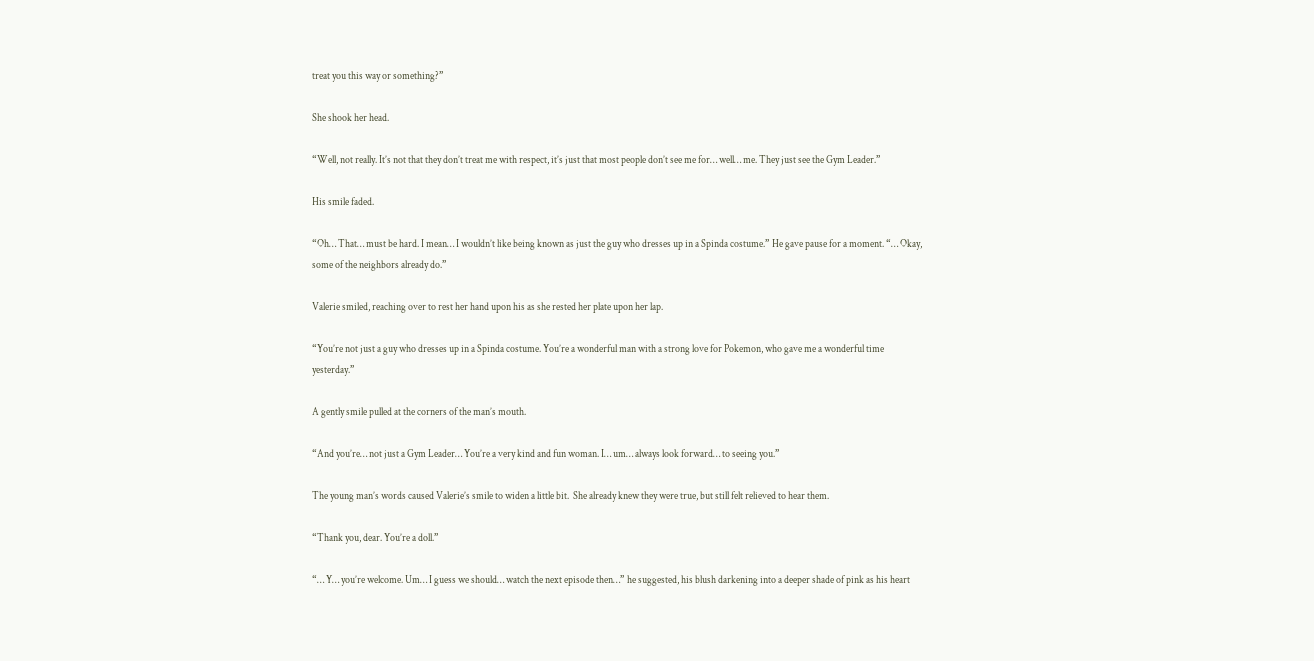treat you this way or something?”

She shook her head.

“Well, not really. It’s not that they don’t treat me with respect, it’s just that most people don’t see me for… well… me. They just see the Gym Leader.”

His smile faded.

“Oh… That… must be hard. I mean… I wouldn’t like being known as just the guy who dresses up in a Spinda costume.” He gave pause for a moment. “… Okay, some of the neighbors already do.”

Valerie smiled, reaching over to rest her hand upon his as she rested her plate upon her lap.

“You’re not just a guy who dresses up in a Spinda costume. You’re a wonderful man with a strong love for Pokemon, who gave me a wonderful time yesterday.”

A gently smile pulled at the corners of the man’s mouth.

“And you’re… not just a Gym Leader… You’re a very kind and fun woman. I… um… always look forward… to seeing you.”

The young man’s words caused Valerie’s smile to widen a little bit.  She already knew they were true, but still felt relieved to hear them.

“Thank you, dear. You’re a doll.”

“… Y… you’re welcome. Um… I guess we should… watch the next episode then…” he suggested, his blush darkening into a deeper shade of pink as his heart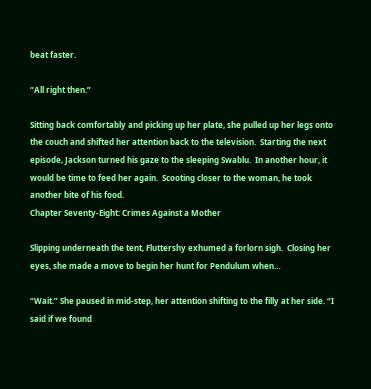beat faster.

“All right then.”

Sitting back comfortably and picking up her plate, she pulled up her legs onto the couch and shifted her attention back to the television.  Starting the next episode, Jackson turned his gaze to the sleeping Swablu.  In another hour, it would be time to feed her again.  Scooting closer to the woman, he took another bite of his food.
Chapter Seventy-Eight: Crimes Against a Mother

Slipping underneath the tent, Fluttershy exhumed a forlorn sigh.  Closing her eyes, she made a move to begin her hunt for Pendulum when…

“Wait.” She paused in mid-step, her attention shifting to the filly at her side. “I said if we found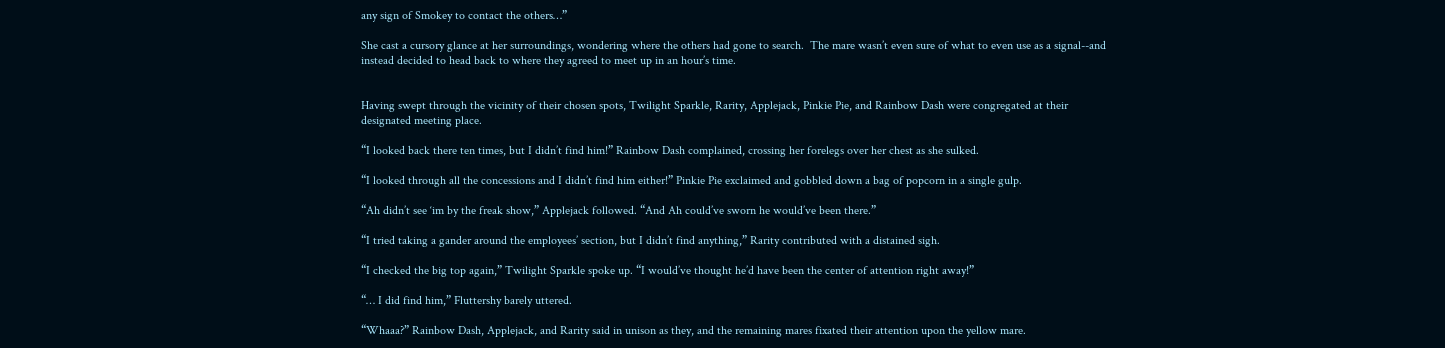any sign of Smokey to contact the others…”

She cast a cursory glance at her surroundings, wondering where the others had gone to search.  The mare wasn’t even sure of what to even use as a signal--and instead decided to head back to where they agreed to meet up in an hour’s time.


Having swept through the vicinity of their chosen spots, Twilight Sparkle, Rarity, Applejack, Pinkie Pie, and Rainbow Dash were congregated at their designated meeting place.

“I looked back there ten times, but I didn’t find him!” Rainbow Dash complained, crossing her forelegs over her chest as she sulked.

“I looked through all the concessions and I didn’t find him either!” Pinkie Pie exclaimed and gobbled down a bag of popcorn in a single gulp.

“Ah didn’t see ‘im by the freak show,” Applejack followed. “And Ah could’ve sworn he would’ve been there.”

“I tried taking a gander around the employees’ section, but I didn’t find anything,” Rarity contributed with a distained sigh.

“I checked the big top again,” Twilight Sparkle spoke up. “I would’ve thought he’d have been the center of attention right away!”

“… I did find him,” Fluttershy barely uttered.

“Whaaa?” Rainbow Dash, Applejack, and Rarity said in unison as they, and the remaining mares fixated their attention upon the yellow mare.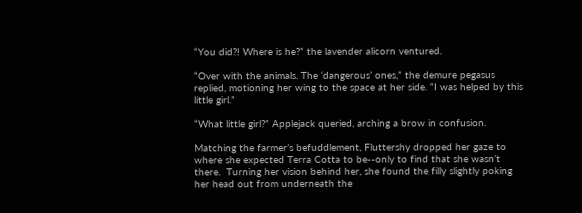“You did?! Where is he?” the lavender alicorn ventured.

“Over with the animals. The ‘dangerous’ ones,” the demure pegasus replied, motioning her wing to the space at her side. “I was helped by this little girl.”

“What little girl?” Applejack queried, arching a brow in confusion.

Matching the farmer’s befuddlement, Fluttershy dropped her gaze to where she expected Terra Cotta to be--only to find that she wasn’t there.  Turning her vision behind her, she found the filly slightly poking her head out from underneath the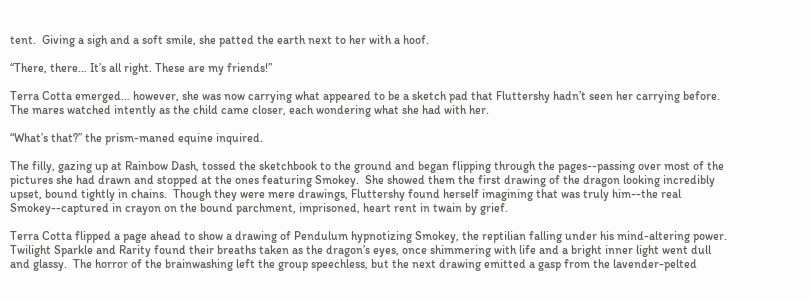tent.  Giving a sigh and a soft smile, she patted the earth next to her with a hoof.

“There, there… It’s all right. These are my friends!”

Terra Cotta emerged… however, she was now carrying what appeared to be a sketch pad that Fluttershy hadn’t seen her carrying before.  The mares watched intently as the child came closer, each wondering what she had with her.

“What’s that?” the prism-maned equine inquired.

The filly, gazing up at Rainbow Dash, tossed the sketchbook to the ground and began flipping through the pages--passing over most of the pictures she had drawn and stopped at the ones featuring Smokey.  She showed them the first drawing of the dragon looking incredibly upset, bound tightly in chains.  Though they were mere drawings, Fluttershy found herself imagining that was truly him--the real Smokey--captured in crayon on the bound parchment, imprisoned, heart rent in twain by grief.

Terra Cotta flipped a page ahead to show a drawing of Pendulum hypnotizing Smokey, the reptilian falling under his mind-altering power.  Twilight Sparkle and Rarity found their breaths taken as the dragon’s eyes, once shimmering with life and a bright inner light went dull and glassy.  The horror of the brainwashing left the group speechless, but the next drawing emitted a gasp from the lavender-pelted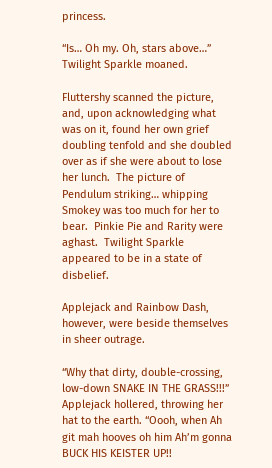princess.

“Is… Oh my. Oh, stars above…” Twilight Sparkle moaned.

Fluttershy scanned the picture, and, upon acknowledging what was on it, found her own grief doubling tenfold and she doubled over as if she were about to lose her lunch.  The picture of Pendulum striking… whipping Smokey was too much for her to bear.  Pinkie Pie and Rarity were aghast.  Twilight Sparkle appeared to be in a state of disbelief.

Applejack and Rainbow Dash, however, were beside themselves in sheer outrage.

“Why that dirty, double-crossing, low-down SNAKE IN THE GRASS!!!” Applejack hollered, throwing her hat to the earth. “Oooh, when Ah git mah hooves oh him Ah’m gonna BUCK HIS KEISTER UP!!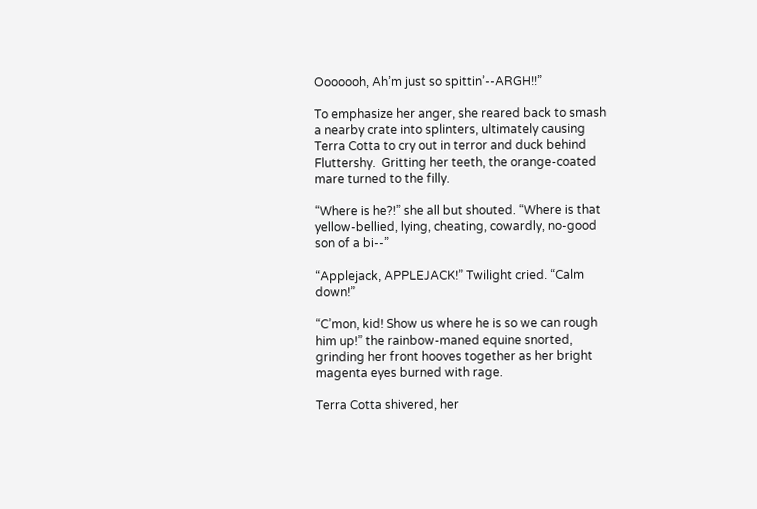Ooooooh, Ah’m just so spittin’--ARGH!!”

To emphasize her anger, she reared back to smash a nearby crate into splinters, ultimately causing Terra Cotta to cry out in terror and duck behind Fluttershy.  Gritting her teeth, the orange-coated mare turned to the filly.

“Where is he?!” she all but shouted. “Where is that yellow-bellied, lying, cheating, cowardly, no-good son of a bi--”

“Applejack, APPLEJACK!” Twilight cried. “Calm down!”

“C’mon, kid! Show us where he is so we can rough him up!” the rainbow-maned equine snorted, grinding her front hooves together as her bright magenta eyes burned with rage.

Terra Cotta shivered, her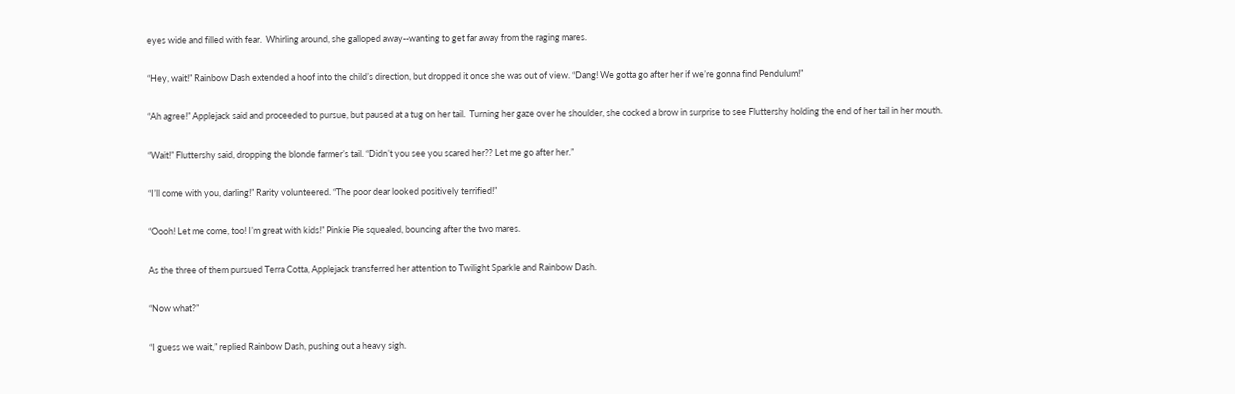eyes wide and filled with fear.  Whirling around, she galloped away--wanting to get far away from the raging mares.

“Hey, wait!” Rainbow Dash extended a hoof into the child’s direction, but dropped it once she was out of view. “Dang! We gotta go after her if we’re gonna find Pendulum!”

“Ah agree!” Applejack said and proceeded to pursue, but paused at a tug on her tail.  Turning her gaze over he shoulder, she cocked a brow in surprise to see Fluttershy holding the end of her tail in her mouth.

“Wait!” Fluttershy said, dropping the blonde farmer’s tail. “Didn’t you see you scared her?? Let me go after her.”

“I’ll come with you, darling!” Rarity volunteered. “The poor dear looked positively terrified!”

“Oooh! Let me come, too! I’m great with kids!” Pinkie Pie squealed, bouncing after the two mares.

As the three of them pursued Terra Cotta, Applejack transferred her attention to Twilight Sparkle and Rainbow Dash.

“Now what?”

“I guess we wait,” replied Rainbow Dash, pushing out a heavy sigh.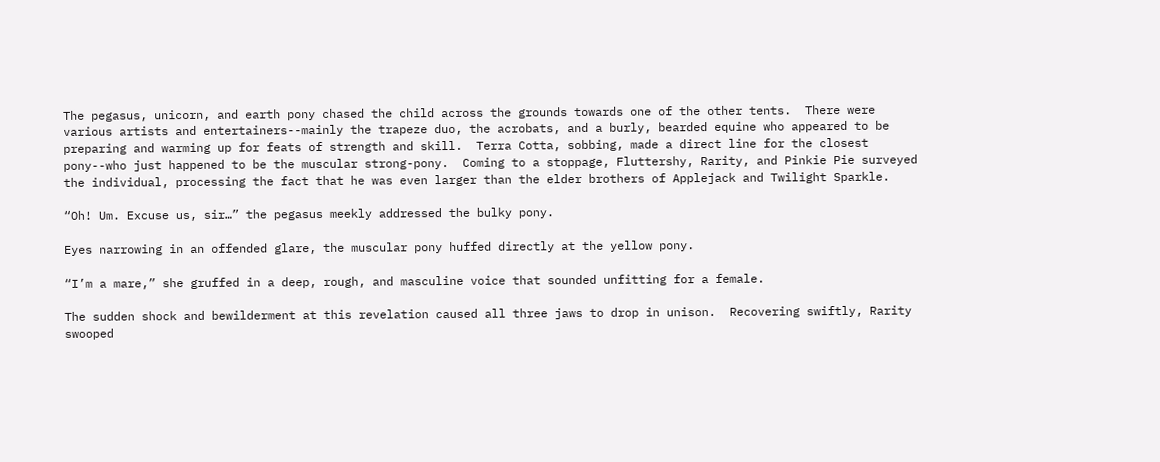The pegasus, unicorn, and earth pony chased the child across the grounds towards one of the other tents.  There were various artists and entertainers--mainly the trapeze duo, the acrobats, and a burly, bearded equine who appeared to be preparing and warming up for feats of strength and skill.  Terra Cotta, sobbing, made a direct line for the closest pony--who just happened to be the muscular strong-pony.  Coming to a stoppage, Fluttershy, Rarity, and Pinkie Pie surveyed the individual, processing the fact that he was even larger than the elder brothers of Applejack and Twilight Sparkle.

“Oh! Um. Excuse us, sir…” the pegasus meekly addressed the bulky pony.

Eyes narrowing in an offended glare, the muscular pony huffed directly at the yellow pony.

“I’m a mare,” she gruffed in a deep, rough, and masculine voice that sounded unfitting for a female.

The sudden shock and bewilderment at this revelation caused all three jaws to drop in unison.  Recovering swiftly, Rarity swooped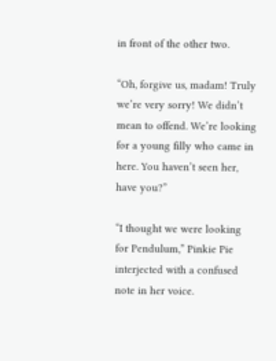in front of the other two.

“Oh, forgive us, madam! Truly we’re very sorry! We didn’t mean to offend. We’re looking for a young filly who came in here. You haven’t seen her, have you?”

“I thought we were looking for Pendulum,” Pinkie Pie interjected with a confused note in her voice.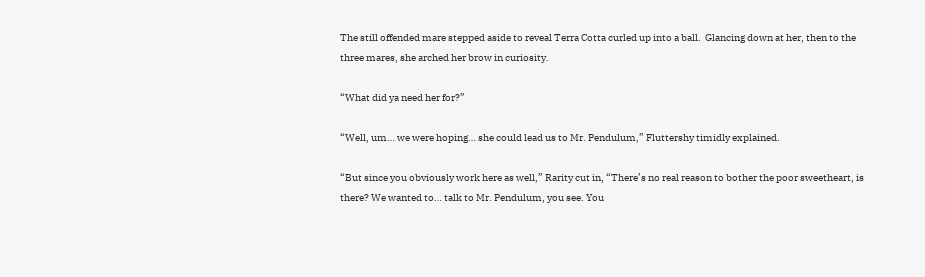The still offended mare stepped aside to reveal Terra Cotta curled up into a ball.  Glancing down at her, then to the three mares, she arched her brow in curiosity.

“What did ya need her for?”

“Well, um… we were hoping… she could lead us to Mr. Pendulum,” Fluttershy timidly explained.

“But since you obviously work here as well,” Rarity cut in, “There’s no real reason to bother the poor sweetheart, is there? We wanted to… talk to Mr. Pendulum, you see. You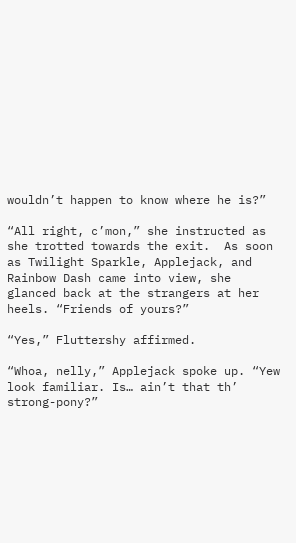wouldn’t happen to know where he is?”

“All right, c’mon,” she instructed as she trotted towards the exit.  As soon as Twilight Sparkle, Applejack, and Rainbow Dash came into view, she glanced back at the strangers at her heels. “Friends of yours?”

“Yes,” Fluttershy affirmed.

“Whoa, nelly,” Applejack spoke up. “Yew look familiar. Is… ain’t that th’ strong-pony?”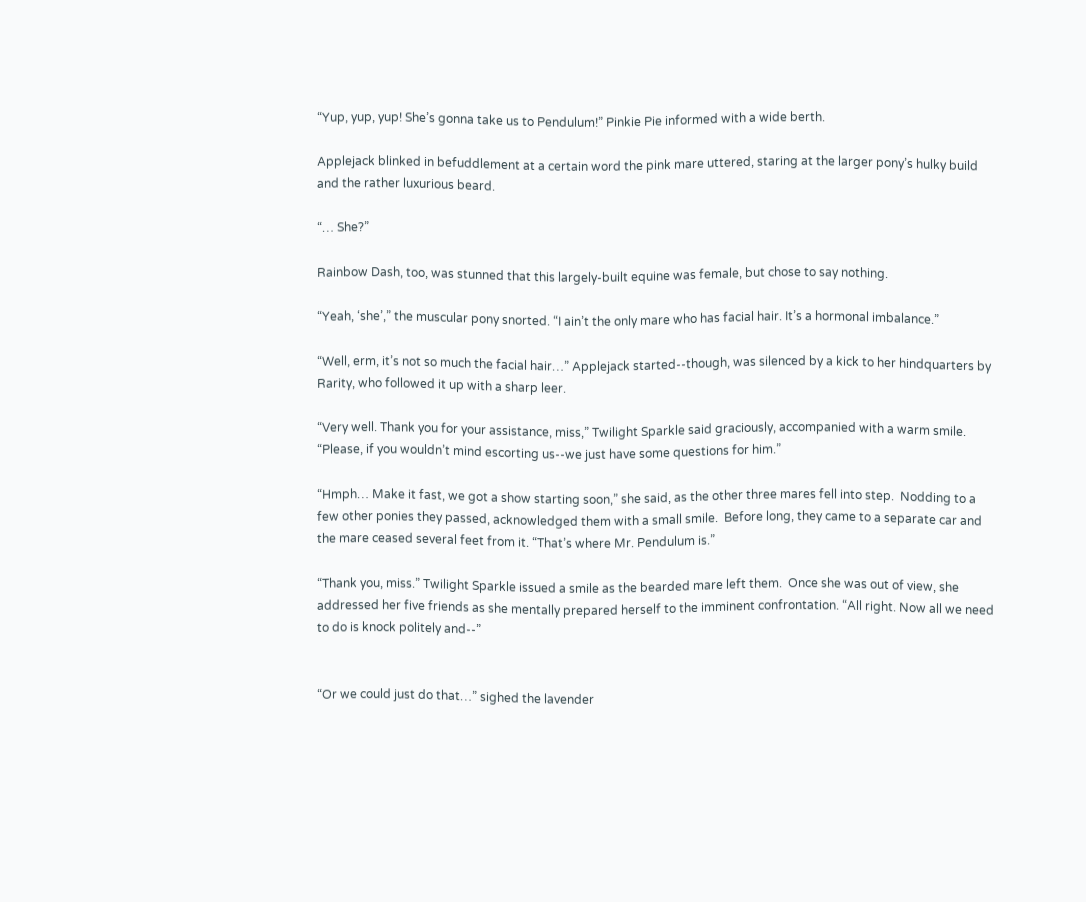“Yup, yup, yup! She’s gonna take us to Pendulum!” Pinkie Pie informed with a wide berth.

Applejack blinked in befuddlement at a certain word the pink mare uttered, staring at the larger pony’s hulky build and the rather luxurious beard.

“… She?”

Rainbow Dash, too, was stunned that this largely-built equine was female, but chose to say nothing.

“Yeah, ‘she’,” the muscular pony snorted. “I ain’t the only mare who has facial hair. It’s a hormonal imbalance.”

“Well, erm, it’s not so much the facial hair…” Applejack started--though, was silenced by a kick to her hindquarters by Rarity, who followed it up with a sharp leer.

“Very well. Thank you for your assistance, miss,” Twilight Sparkle said graciously, accompanied with a warm smile. “Please, if you wouldn’t mind escorting us--we just have some questions for him.”

“Hmph… Make it fast, we got a show starting soon,” she said, as the other three mares fell into step.  Nodding to a few other ponies they passed, acknowledged them with a small smile.  Before long, they came to a separate car and the mare ceased several feet from it. “That’s where Mr. Pendulum is.”

“Thank you, miss.” Twilight Sparkle issued a smile as the bearded mare left them.  Once she was out of view, she addressed her five friends as she mentally prepared herself to the imminent confrontation. “All right. Now all we need to do is knock politely and--”


“Or we could just do that…” sighed the lavender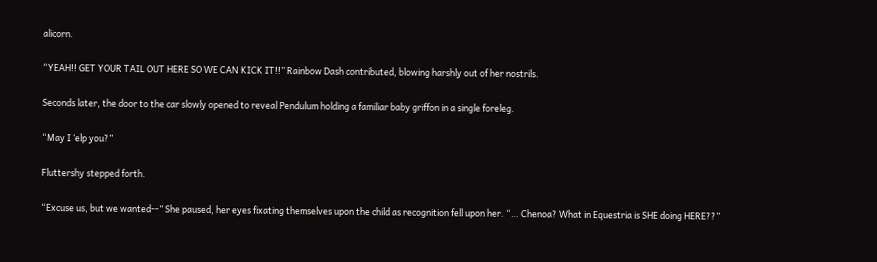alicorn.

“YEAH!! GET YOUR TAIL OUT HERE SO WE CAN KICK IT!!” Rainbow Dash contributed, blowing harshly out of her nostrils.

Seconds later, the door to the car slowly opened to reveal Pendulum holding a familiar baby griffon in a single foreleg.

“May I ‘elp you?”

Fluttershy stepped forth.

“Excuse us, but we wanted--” She paused, her eyes fixating themselves upon the child as recognition fell upon her. “… Chenoa? What in Equestria is SHE doing HERE??”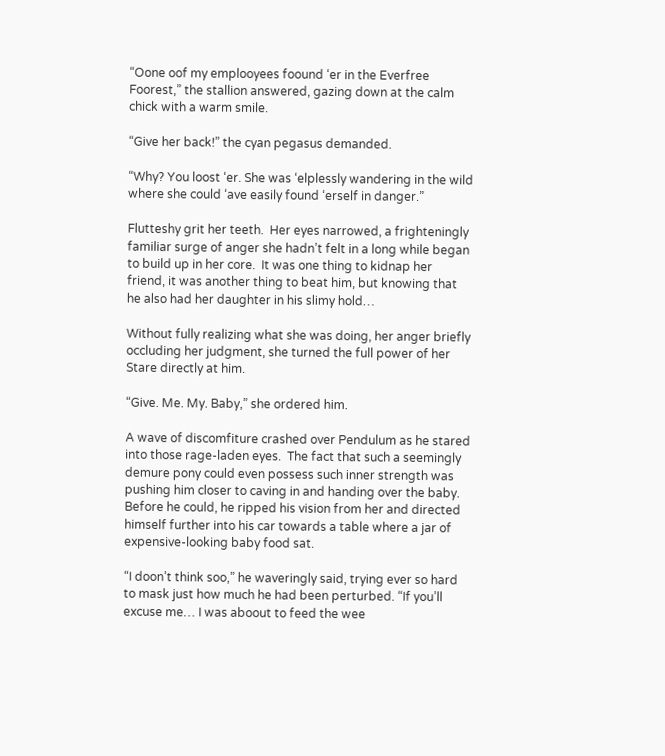“Oone oof my emplooyees foound ‘er in the Everfree Foorest,” the stallion answered, gazing down at the calm chick with a warm smile.

“Give her back!” the cyan pegasus demanded.

“Why? You loost ‘er. She was ‘elplessly wandering in the wild where she could ‘ave easily found ‘erself in danger.”

Flutteshy grit her teeth.  Her eyes narrowed, a frighteningly familiar surge of anger she hadn’t felt in a long while began to build up in her core.  It was one thing to kidnap her friend, it was another thing to beat him, but knowing that he also had her daughter in his slimy hold…

Without fully realizing what she was doing, her anger briefly occluding her judgment, she turned the full power of her Stare directly at him.

“Give. Me. My. Baby,” she ordered him.

A wave of discomfiture crashed over Pendulum as he stared into those rage-laden eyes.  The fact that such a seemingly demure pony could even possess such inner strength was pushing him closer to caving in and handing over the baby.  Before he could, he ripped his vision from her and directed himself further into his car towards a table where a jar of expensive-looking baby food sat.

“I doon’t think soo,” he waveringly said, trying ever so hard to mask just how much he had been perturbed. “If you’ll excuse me… I was aboout to feed the wee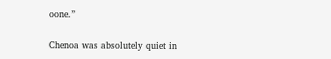oone.”

Chenoa was absolutely quiet in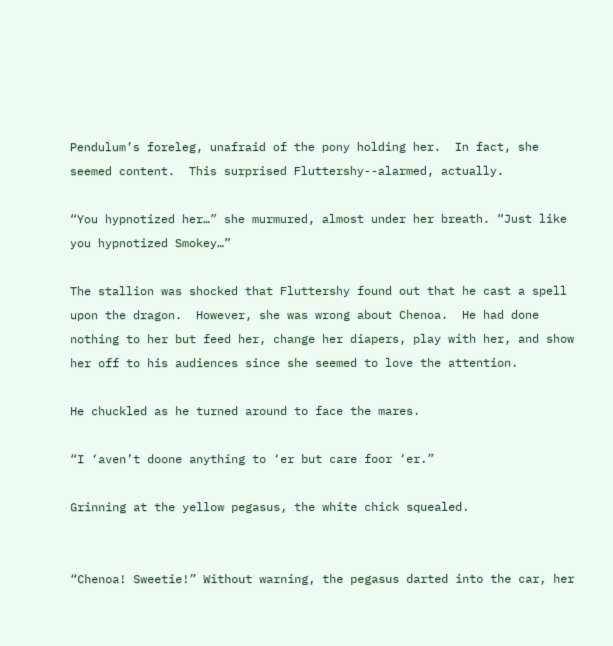Pendulum’s foreleg, unafraid of the pony holding her.  In fact, she seemed content.  This surprised Fluttershy--alarmed, actually.

“You hypnotized her…” she murmured, almost under her breath. “Just like you hypnotized Smokey…”

The stallion was shocked that Fluttershy found out that he cast a spell upon the dragon.  However, she was wrong about Chenoa.  He had done nothing to her but feed her, change her diapers, play with her, and show her off to his audiences since she seemed to love the attention.

He chuckled as he turned around to face the mares.

“I ‘aven’t doone anything to ‘er but care foor ‘er.”

Grinning at the yellow pegasus, the white chick squealed.


“Chenoa! Sweetie!” Without warning, the pegasus darted into the car, her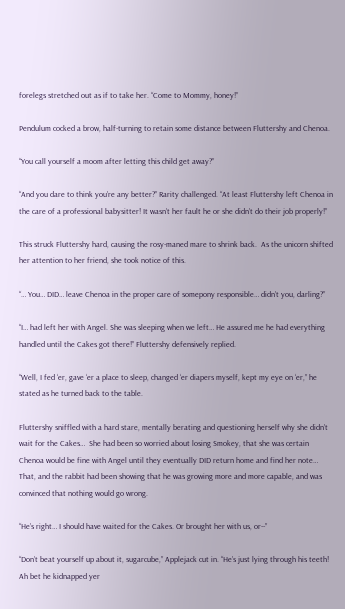forelegs stretched out as if to take her. “Come to Mommy, honey!”

Pendulum cocked a brow, half-turning to retain some distance between Fluttershy and Chenoa.

“You call yourself a moom after letting this child get away?”

“And you dare to think you’re any better?” Rarity challenged. “At least Fluttershy left Chenoa in the care of a professional babysitter! It wasn’t her fault he or she didn’t do their job properly!”

This struck Fluttershy hard, causing the rosy-maned mare to shrink back.  As the unicorn shifted her attention to her friend, she took notice of this.

“… You… DID… leave Chenoa in the proper care of somepony responsible… didn’t you, darling?”

“I… had left her with Angel. She was sleeping when we left… He assured me he had everything handled until the Cakes got there!” Fluttershy defensively replied.

“Well, I fed ‘er, gave ‘er a place to sleep, changed ‘er diapers myself, kept my eye on ‘er,” he stated as he turned back to the table.

Fluttershy sniffled with a hard stare, mentally berating and questioning herself why she didn’t wait for the Cakes…  She had been so worried about losing Smokey, that she was certain Chenoa would be fine with Angel until they eventually DID return home and find her note…  That, and the rabbit had been showing that he was growing more and more capable, and was convinced that nothing would go wrong.

“He’s right… I should have waited for the Cakes. Or brought her with us, or--”

“Don’t beat yourself up about it, sugarcube,” Applejack cut in. “He’s just lying through his teeth! Ah bet he kidnapped yer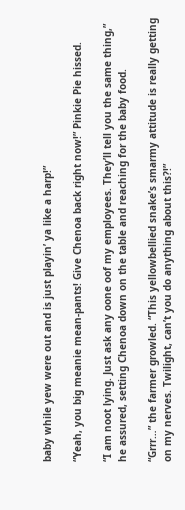baby while yew were out and is just playin’ ya like a harp!”

“Yeah, you big meanie mean-pants! Give Chenoa back right now!” Pinkie Pie hissed.

“I am noot lying. Just ask any oone oof my employees. They’ll tell you the same thing,” he assured, setting Chenoa down on the table and reaching for the baby food.

“Grrr…” the farmer growled. “This yellowbellied snake’s smarmy attitude is really getting on my nerves. Twilight, can’t you do anything about this?!”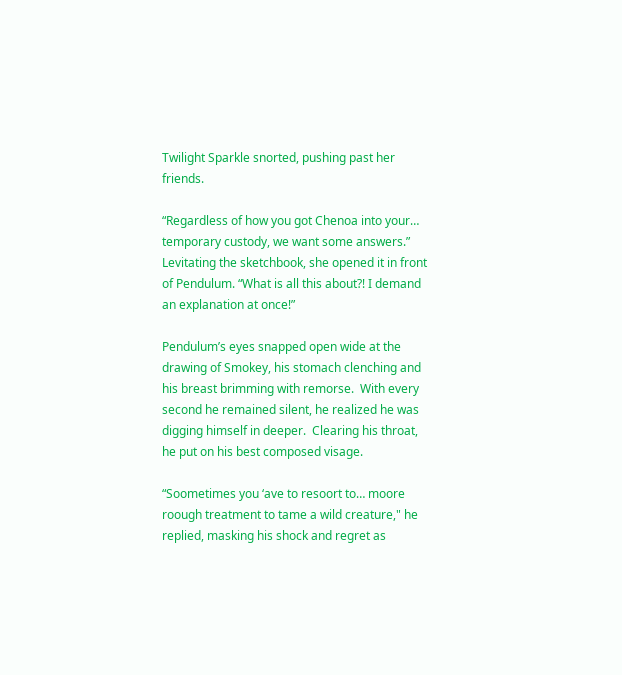Twilight Sparkle snorted, pushing past her friends.

“Regardless of how you got Chenoa into your… temporary custody, we want some answers.” Levitating the sketchbook, she opened it in front of Pendulum. “What is all this about?! I demand an explanation at once!”

Pendulum’s eyes snapped open wide at the drawing of Smokey, his stomach clenching and his breast brimming with remorse.  With every second he remained silent, he realized he was digging himself in deeper.  Clearing his throat, he put on his best composed visage.

“Soometimes you ‘ave to resoort to… moore roough treatment to tame a wild creature," he replied, masking his shock and regret as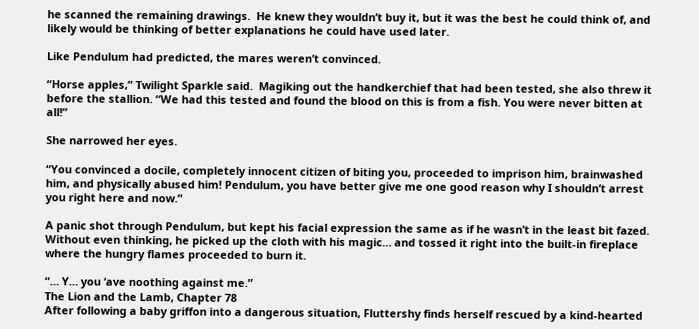he scanned the remaining drawings.  He knew they wouldn’t buy it, but it was the best he could think of, and likely would be thinking of better explanations he could have used later.

Like Pendulum had predicted, the mares weren’t convinced.

“Horse apples,” Twilight Sparkle said.  Magiking out the handkerchief that had been tested, she also threw it before the stallion. “We had this tested and found the blood on this is from a fish. You were never bitten at all!”

She narrowed her eyes.

“You convinced a docile, completely innocent citizen of biting you, proceeded to imprison him, brainwashed him, and physically abused him! Pendulum, you have better give me one good reason why I shouldn’t arrest you right here and now.”

A panic shot through Pendulum, but kept his facial expression the same as if he wasn’t in the least bit fazed.  Without even thinking, he picked up the cloth with his magic… and tossed it right into the built-in fireplace where the hungry flames proceeded to burn it.

“… Y… you ‘ave noothing against me.”
The Lion and the Lamb, Chapter 78
After following a baby griffon into a dangerous situation, Fluttershy finds herself rescued by a kind-hearted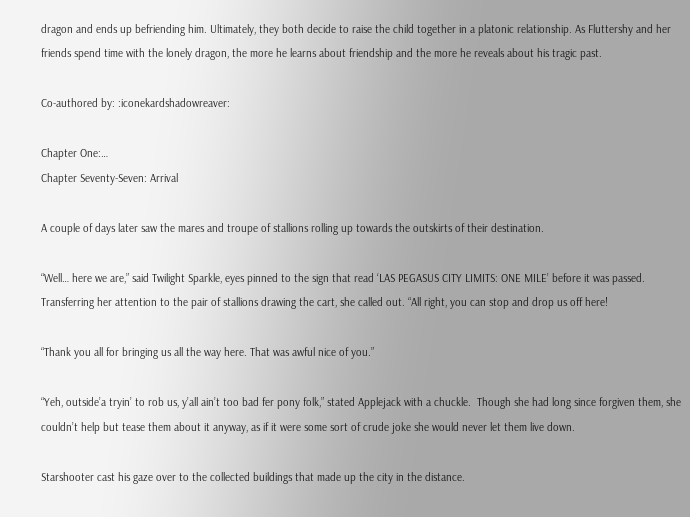dragon and ends up befriending him. Ultimately, they both decide to raise the child together in a platonic relationship. As Fluttershy and her friends spend time with the lonely dragon, the more he learns about friendship and the more he reveals about his tragic past.

Co-authored by: :iconekardshadowreaver:

Chapter One:…
Chapter Seventy-Seven: Arrival

A couple of days later saw the mares and troupe of stallions rolling up towards the outskirts of their destination.

“Well… here we are,” said Twilight Sparkle, eyes pinned to the sign that read ‘LAS PEGASUS CITY LIMITS: ONE MILE’ before it was passed.  Transferring her attention to the pair of stallions drawing the cart, she called out. “All right, you can stop and drop us off here!

“Thank you all for bringing us all the way here. That was awful nice of you.”

“Yeh, outside’a tryin’ to rob us, y’all ain’t too bad fer pony folk,” stated Applejack with a chuckle.  Though she had long since forgiven them, she couldn’t help but tease them about it anyway, as if it were some sort of crude joke she would never let them live down.

Starshooter cast his gaze over to the collected buildings that made up the city in the distance.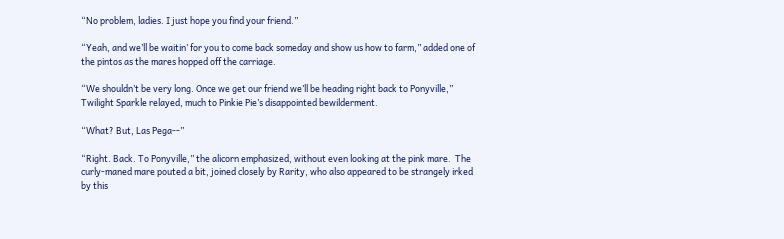“No problem, ladies. I just hope you find your friend.”

“Yeah, and we’ll be waitin’ for you to come back someday and show us how to farm,” added one of the pintos as the mares hopped off the carriage.

“We shouldn’t be very long. Once we get our friend we’ll be heading right back to Ponyville,” Twilight Sparkle relayed, much to Pinkie Pie’s disappointed bewilderment.

“What? But, Las Pega--”

“Right. Back. To Ponyville,” the alicorn emphasized, without even looking at the pink mare.  The curly-maned mare pouted a bit, joined closely by Rarity, who also appeared to be strangely irked by this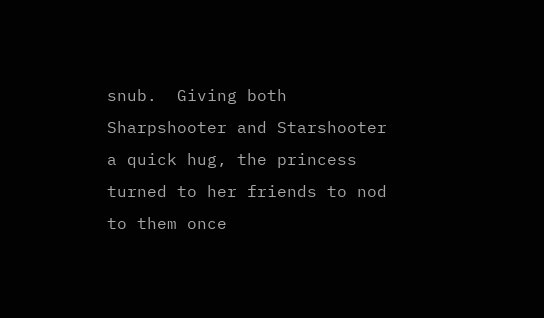snub.  Giving both Sharpshooter and Starshooter a quick hug, the princess turned to her friends to nod to them once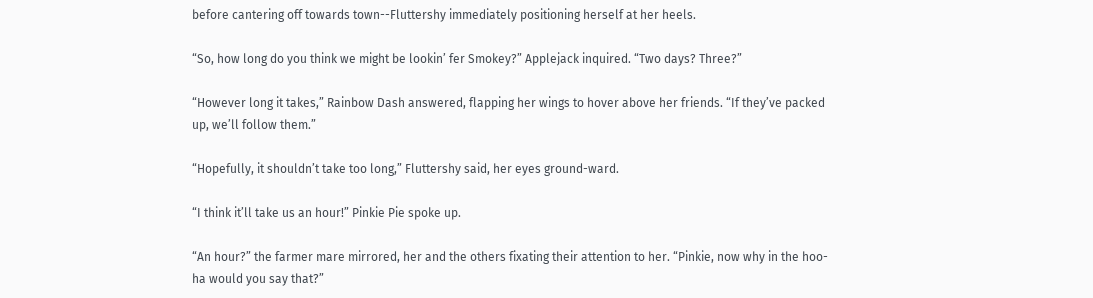before cantering off towards town--Fluttershy immediately positioning herself at her heels.

“So, how long do you think we might be lookin’ fer Smokey?” Applejack inquired. “Two days? Three?”

“However long it takes,” Rainbow Dash answered, flapping her wings to hover above her friends. “If they’ve packed up, we’ll follow them.”

“Hopefully, it shouldn’t take too long,” Fluttershy said, her eyes ground-ward.

“I think it’ll take us an hour!” Pinkie Pie spoke up.

“An hour?” the farmer mare mirrored, her and the others fixating their attention to her. “Pinkie, now why in the hoo-ha would you say that?”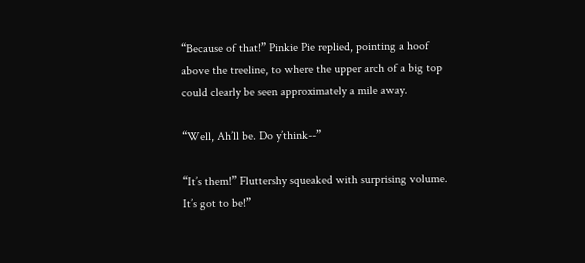“Because of that!” Pinkie Pie replied, pointing a hoof above the treeline, to where the upper arch of a big top could clearly be seen approximately a mile away.

“Well, Ah’ll be. Do y’think--”

“It’s them!” Fluttershy squeaked with surprising volume. It’s got to be!”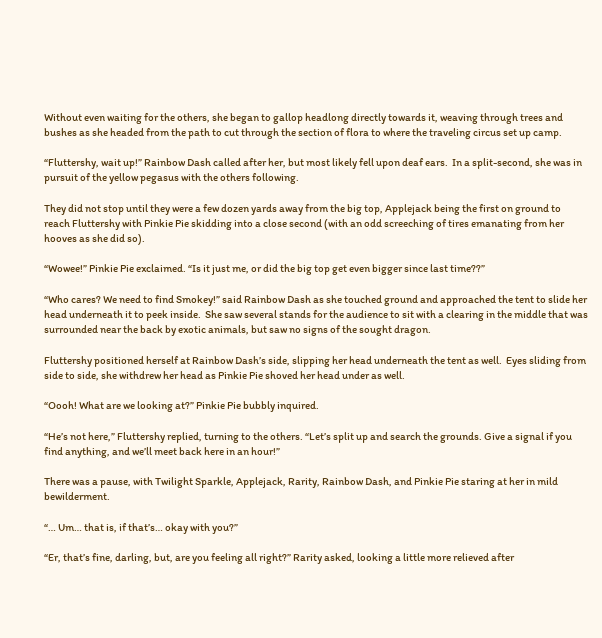Without even waiting for the others, she began to gallop headlong directly towards it, weaving through trees and bushes as she headed from the path to cut through the section of flora to where the traveling circus set up camp.

“Fluttershy, wait up!” Rainbow Dash called after her, but most likely fell upon deaf ears.  In a split-second, she was in pursuit of the yellow pegasus with the others following.

They did not stop until they were a few dozen yards away from the big top, Applejack being the first on ground to reach Fluttershy with Pinkie Pie skidding into a close second (with an odd screeching of tires emanating from her hooves as she did so).

“Wowee!” Pinkie Pie exclaimed. “Is it just me, or did the big top get even bigger since last time??”

“Who cares? We need to find Smokey!” said Rainbow Dash as she touched ground and approached the tent to slide her head underneath it to peek inside.  She saw several stands for the audience to sit with a clearing in the middle that was surrounded near the back by exotic animals, but saw no signs of the sought dragon.

Fluttershy positioned herself at Rainbow Dash’s side, slipping her head underneath the tent as well.  Eyes sliding from side to side, she withdrew her head as Pinkie Pie shoved her head under as well.

“Oooh! What are we looking at?” Pinkie Pie bubbly inquired.

“He’s not here,” Fluttershy replied, turning to the others. “Let’s split up and search the grounds. Give a signal if you find anything, and we’ll meet back here in an hour!”

There was a pause, with Twilight Sparkle, Applejack, Rarity, Rainbow Dash, and Pinkie Pie staring at her in mild bewilderment.

“… Um… that is, if that’s… okay with you?”

“Er, that’s fine, darling, but, are you feeling all right?” Rarity asked, looking a little more relieved after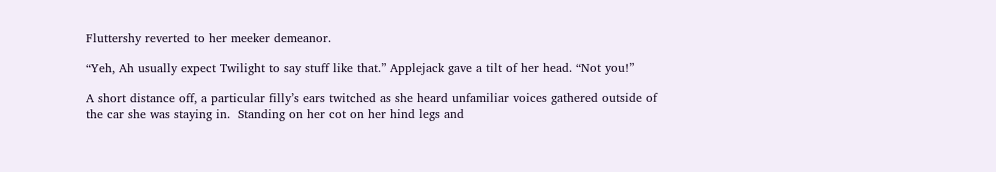Fluttershy reverted to her meeker demeanor.

“Yeh, Ah usually expect Twilight to say stuff like that.” Applejack gave a tilt of her head. “Not you!”

A short distance off, a particular filly’s ears twitched as she heard unfamiliar voices gathered outside of the car she was staying in.  Standing on her cot on her hind legs and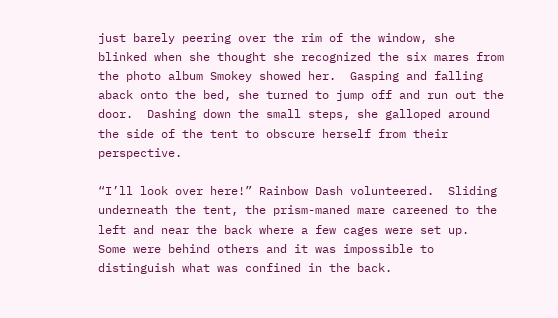just barely peering over the rim of the window, she blinked when she thought she recognized the six mares from the photo album Smokey showed her.  Gasping and falling aback onto the bed, she turned to jump off and run out the door.  Dashing down the small steps, she galloped around the side of the tent to obscure herself from their perspective.

“I’ll look over here!” Rainbow Dash volunteered.  Sliding underneath the tent, the prism-maned mare careened to the left and near the back where a few cages were set up.  Some were behind others and it was impossible to distinguish what was confined in the back.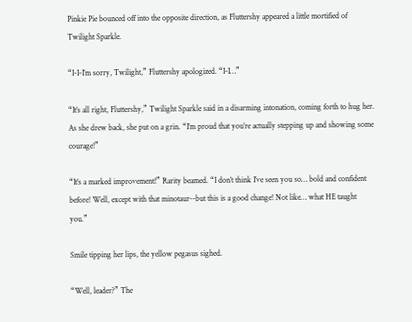Pinkie Pie bounced off into the opposite direction, as Fluttershy appeared a little mortified of Twilight Sparkle.

“I-I-I’m sorry, Twilight,” Fluttershy apologized. “I-I…”

“It’s all right, Fluttershy,” Twilight Sparkle said in a disarming intonation, coming forth to hug her.  As she drew back, she put on a grin. “I’m proud that you’re actually stepping up and showing some courage!”

“It’s a marked improvement!” Rarity beamed. “I don’t think I’ve seen you so… bold and confident before! Well, except with that minotaur--but this is a good change! Not like… what HE taught you.”

Smile tipping her lips, the yellow pegasus sighed.

“Well, leader?” The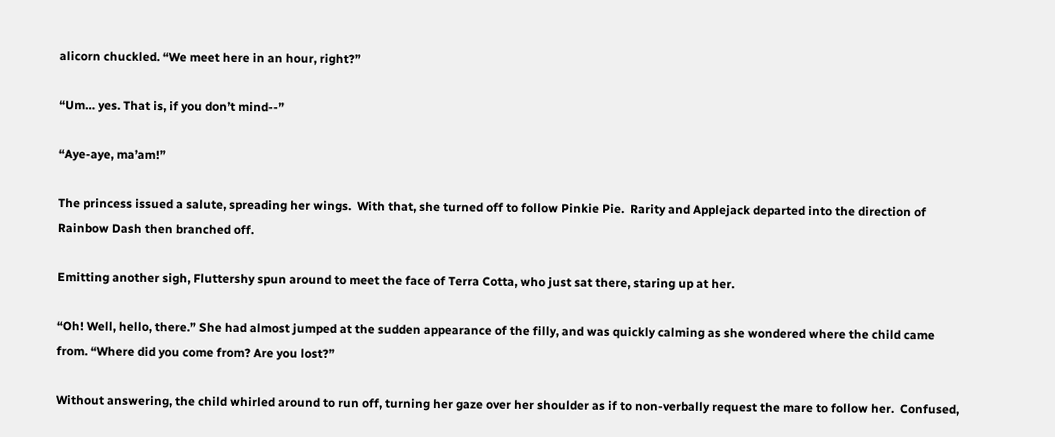alicorn chuckled. “We meet here in an hour, right?”

“Um… yes. That is, if you don’t mind--”

“Aye-aye, ma’am!”

The princess issued a salute, spreading her wings.  With that, she turned off to follow Pinkie Pie.  Rarity and Applejack departed into the direction of Rainbow Dash then branched off.

Emitting another sigh, Fluttershy spun around to meet the face of Terra Cotta, who just sat there, staring up at her.

“Oh! Well, hello, there.” She had almost jumped at the sudden appearance of the filly, and was quickly calming as she wondered where the child came from. “Where did you come from? Are you lost?”

Without answering, the child whirled around to run off, turning her gaze over her shoulder as if to non-verbally request the mare to follow her.  Confused,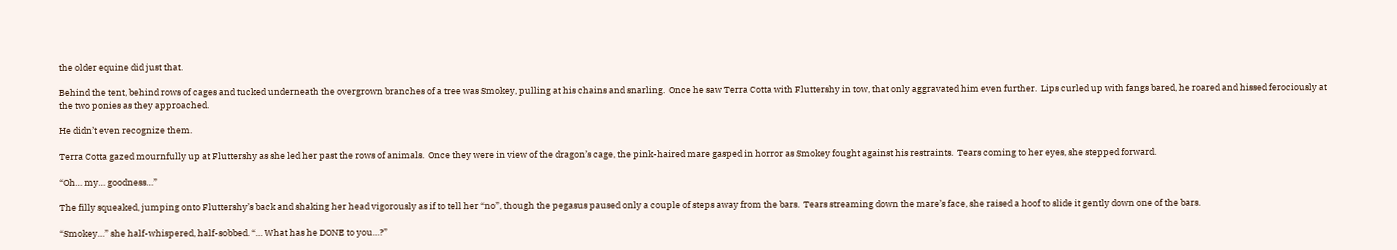the older equine did just that.

Behind the tent, behind rows of cages and tucked underneath the overgrown branches of a tree was Smokey, pulling at his chains and snarling.  Once he saw Terra Cotta with Fluttershy in tow, that only aggravated him even further.  Lips curled up with fangs bared, he roared and hissed ferociously at the two ponies as they approached.

He didn’t even recognize them.

Terra Cotta gazed mournfully up at Fluttershy as she led her past the rows of animals.  Once they were in view of the dragon’s cage, the pink-haired mare gasped in horror as Smokey fought against his restraints.  Tears coming to her eyes, she stepped forward.

“Oh… my… goodness…”

The filly squeaked, jumping onto Fluttershy’s back and shaking her head vigorously as if to tell her “no”, though the pegasus paused only a couple of steps away from the bars.  Tears streaming down the mare’s face, she raised a hoof to slide it gently down one of the bars.

“Smokey…” she half-whispered, half-sobbed. “… What has he DONE to you…?”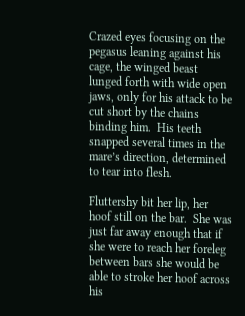Crazed eyes focusing on the pegasus leaning against his cage, the winged beast lunged forth with wide open jaws, only for his attack to be cut short by the chains binding him.  His teeth snapped several times in the mare’s direction, determined to tear into flesh.

Fluttershy bit her lip, her hoof still on the bar.  She was just far away enough that if she were to reach her foreleg between bars she would be able to stroke her hoof across his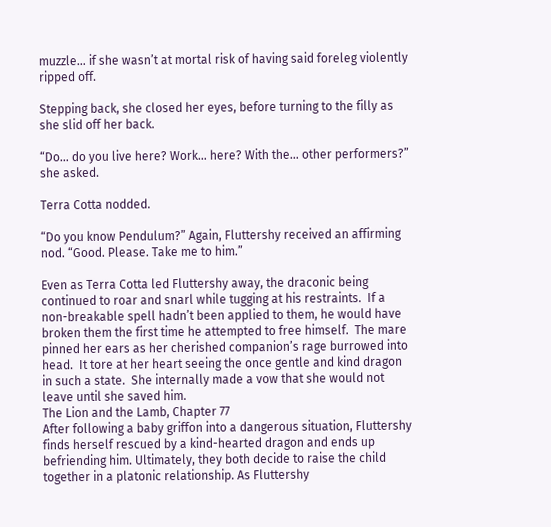muzzle… if she wasn’t at mortal risk of having said foreleg violently ripped off.

Stepping back, she closed her eyes, before turning to the filly as she slid off her back.

“Do… do you live here? Work… here? With the… other performers?” she asked.

Terra Cotta nodded.

“Do you know Pendulum?” Again, Fluttershy received an affirming nod. “Good. Please. Take me to him.”

Even as Terra Cotta led Fluttershy away, the draconic being continued to roar and snarl while tugging at his restraints.  If a non-breakable spell hadn’t been applied to them, he would have broken them the first time he attempted to free himself.  The mare pinned her ears as her cherished companion’s rage burrowed into head.  It tore at her heart seeing the once gentle and kind dragon in such a state.  She internally made a vow that she would not leave until she saved him.
The Lion and the Lamb, Chapter 77
After following a baby griffon into a dangerous situation, Fluttershy finds herself rescued by a kind-hearted dragon and ends up befriending him. Ultimately, they both decide to raise the child together in a platonic relationship. As Fluttershy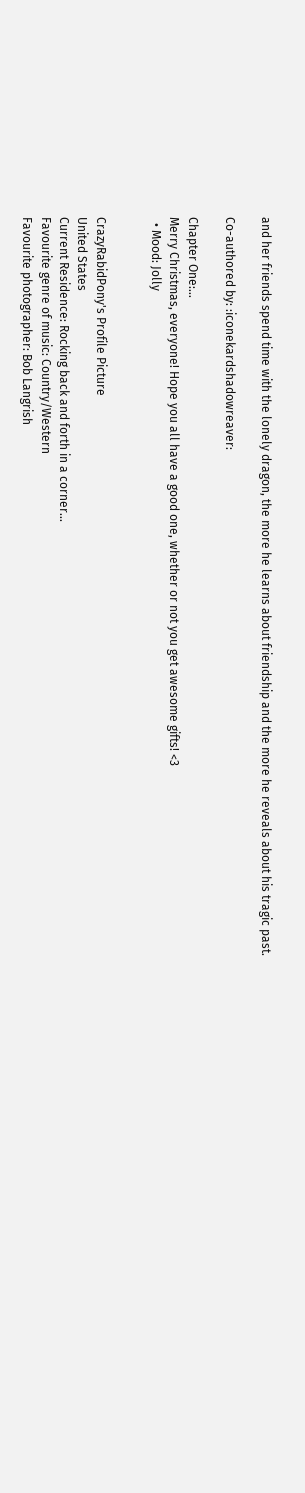and her friends spend time with the lonely dragon, the more he learns about friendship and the more he reveals about his tragic past.

Co-authored by: :iconekardshadowreaver:

Chapter One:…
Merry Christmas, everyone! Hope you all have a good one, whether or not you get awesome gifts! <3
  • Mood: Jolly


CrazyRabidPony's Profile Picture
United States
Current Residence: Rocking back and forth in a corner...
Favourite genre of music: Country/Western
Favourite photographer: Bob Langrish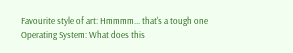Favourite style of art: Hmmmm... that's a tough one
Operating System: What does this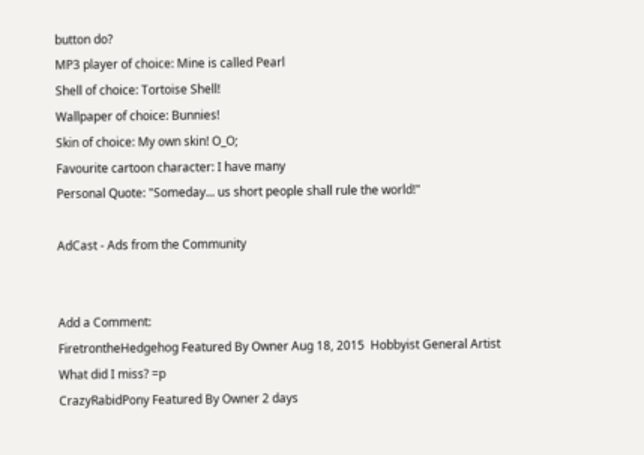button do?
MP3 player of choice: Mine is called Pearl
Shell of choice: Tortoise Shell!
Wallpaper of choice: Bunnies!
Skin of choice: My own skin! O_O;
Favourite cartoon character: I have many
Personal Quote: "Someday... us short people shall rule the world!"

AdCast - Ads from the Community


Add a Comment:
FiretrontheHedgehog Featured By Owner Aug 18, 2015  Hobbyist General Artist
What did I miss? =p
CrazyRabidPony Featured By Owner 2 days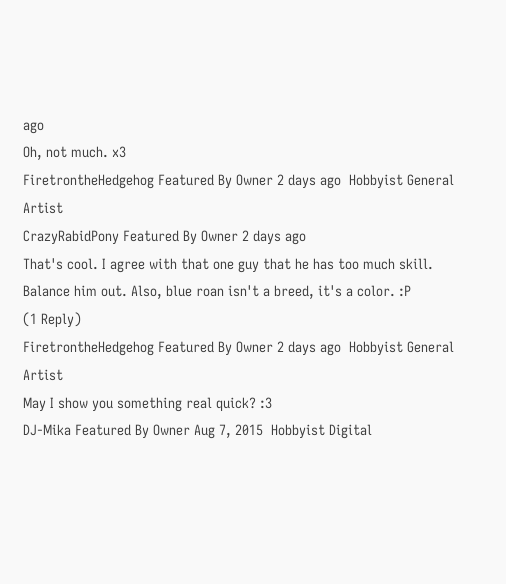ago
Oh, not much. x3
FiretrontheHedgehog Featured By Owner 2 days ago  Hobbyist General Artist
CrazyRabidPony Featured By Owner 2 days ago
That's cool. I agree with that one guy that he has too much skill. Balance him out. Also, blue roan isn't a breed, it's a color. :P
(1 Reply)
FiretrontheHedgehog Featured By Owner 2 days ago  Hobbyist General Artist
May I show you something real quick? :3
DJ-Mika Featured By Owner Aug 7, 2015  Hobbyist Digital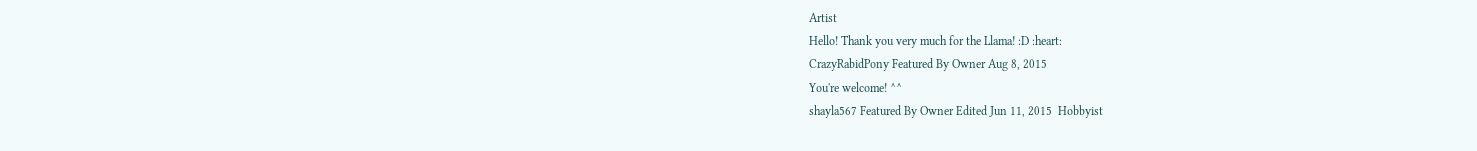Artist
Hello! Thank you very much for the Llama! :D :heart:
CrazyRabidPony Featured By Owner Aug 8, 2015
You're welcome! ^^
shayla567 Featured By Owner Edited Jun 11, 2015  Hobbyist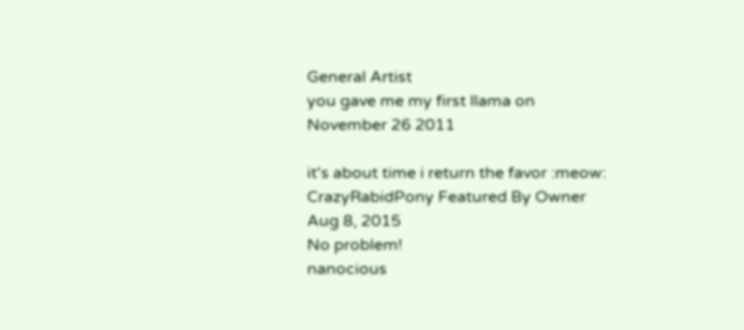General Artist
you gave me my first llama on November 26 2011

it's about time i return the favor :meow:
CrazyRabidPony Featured By Owner Aug 8, 2015
No problem!
nanocious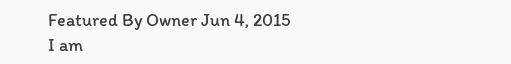Featured By Owner Jun 4, 2015
I am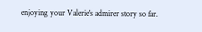enjoying your Valerie's admirer story so far.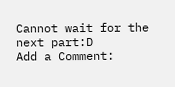Cannot wait for the next part:D
Add a Comment: